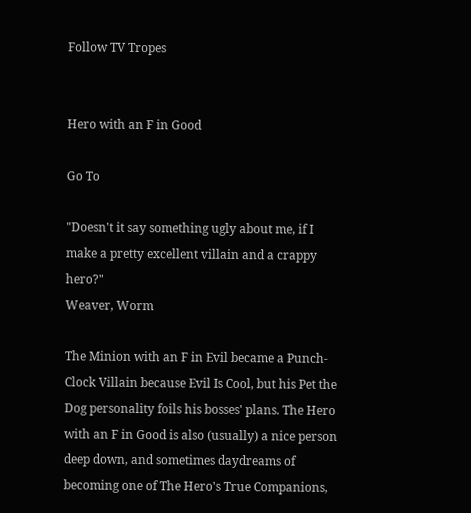Follow TV Tropes


Hero with an F in Good

Go To

"Doesn't it say something ugly about me, if I make a pretty excellent villain and a crappy hero?"
Weaver, Worm

The Minion with an F in Evil became a Punch-Clock Villain because Evil Is Cool, but his Pet the Dog personality foils his bosses' plans. The Hero with an F in Good is also (usually) a nice person deep down, and sometimes daydreams of becoming one of The Hero's True Companions,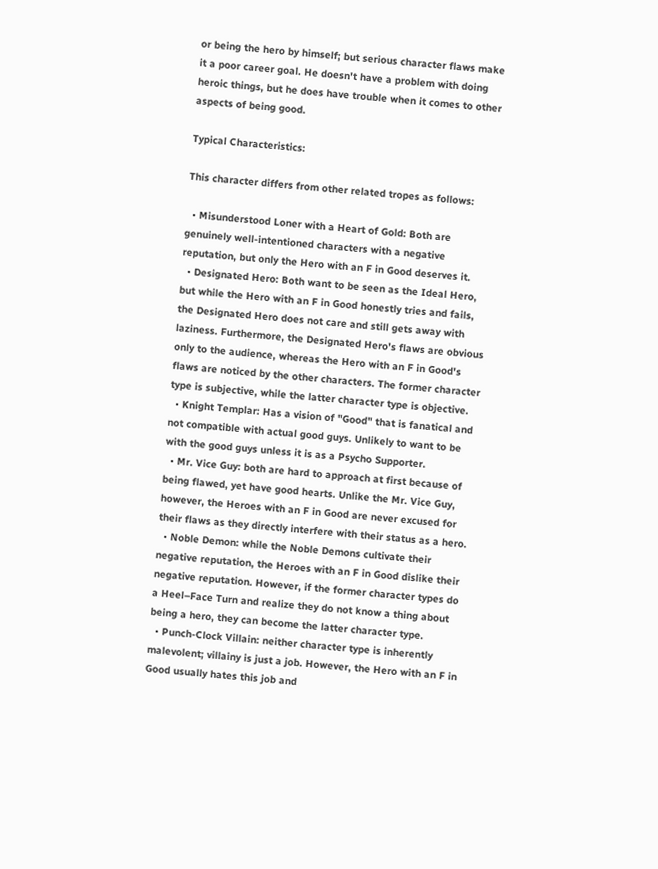or being the hero by himself; but serious character flaws make it a poor career goal. He doesn't have a problem with doing heroic things, but he does have trouble when it comes to other aspects of being good.

Typical Characteristics:

This character differs from other related tropes as follows:

  • Misunderstood Loner with a Heart of Gold: Both are genuinely well-intentioned characters with a negative reputation, but only the Hero with an F in Good deserves it.
  • Designated Hero: Both want to be seen as the Ideal Hero, but while the Hero with an F in Good honestly tries and fails, the Designated Hero does not care and still gets away with laziness. Furthermore, the Designated Hero's flaws are obvious only to the audience, whereas the Hero with an F in Good's flaws are noticed by the other characters. The former character type is subjective, while the latter character type is objective.
  • Knight Templar: Has a vision of "Good" that is fanatical and not compatible with actual good guys. Unlikely to want to be with the good guys unless it is as a Psycho Supporter.
  • Mr. Vice Guy: both are hard to approach at first because of being flawed, yet have good hearts. Unlike the Mr. Vice Guy, however, the Heroes with an F in Good are never excused for their flaws as they directly interfere with their status as a hero.
  • Noble Demon: while the Noble Demons cultivate their negative reputation, the Heroes with an F in Good dislike their negative reputation. However, if the former character types do a Heel–Face Turn and realize they do not know a thing about being a hero, they can become the latter character type.
  • Punch-Clock Villain: neither character type is inherently malevolent; villainy is just a job. However, the Hero with an F in Good usually hates this job and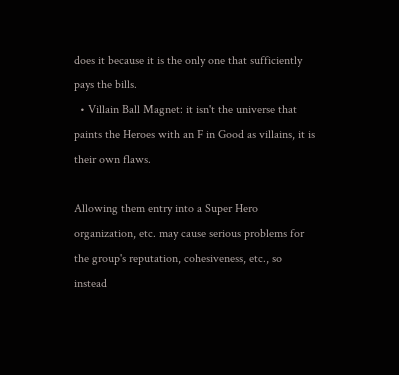does it because it is the only one that sufficiently pays the bills.
  • Villain Ball Magnet: it isn't the universe that paints the Heroes with an F in Good as villains, it is their own flaws.

Allowing them entry into a Super Hero organization, etc. may cause serious problems for the group's reputation, cohesiveness, etc., so instead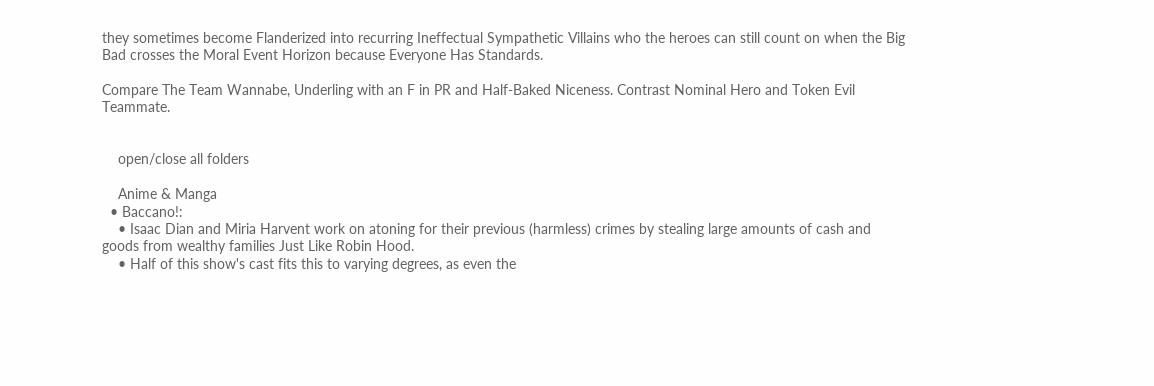they sometimes become Flanderized into recurring Ineffectual Sympathetic Villains who the heroes can still count on when the Big Bad crosses the Moral Event Horizon because Everyone Has Standards.

Compare The Team Wannabe, Underling with an F in PR and Half-Baked Niceness. Contrast Nominal Hero and Token Evil Teammate.


    open/close all folders

    Anime & Manga
  • Baccano!:
    • Isaac Dian and Miria Harvent work on atoning for their previous (harmless) crimes by stealing large amounts of cash and goods from wealthy families Just Like Robin Hood.
    • Half of this show's cast fits this to varying degrees, as even the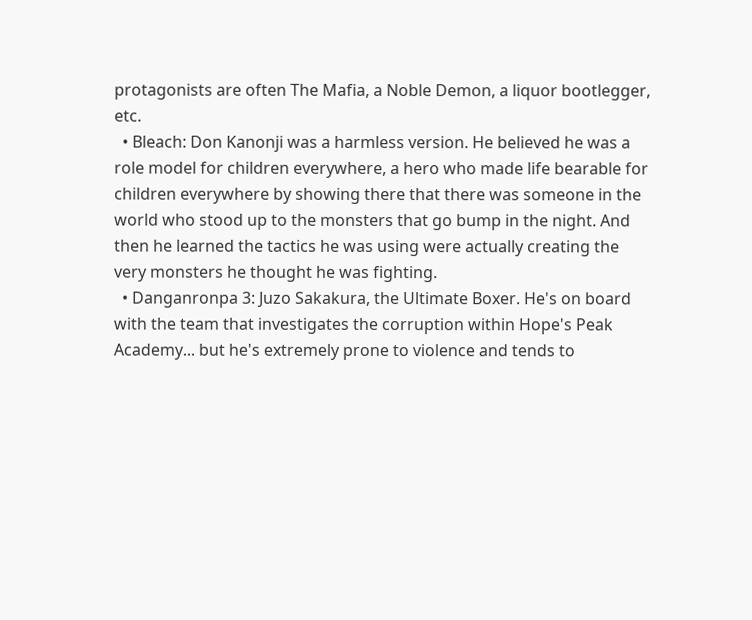protagonists are often The Mafia, a Noble Demon, a liquor bootlegger, etc.
  • Bleach: Don Kanonji was a harmless version. He believed he was a role model for children everywhere, a hero who made life bearable for children everywhere by showing there that there was someone in the world who stood up to the monsters that go bump in the night. And then he learned the tactics he was using were actually creating the very monsters he thought he was fighting.
  • Danganronpa 3: Juzo Sakakura, the Ultimate Boxer. He's on board with the team that investigates the corruption within Hope's Peak Academy... but he's extremely prone to violence and tends to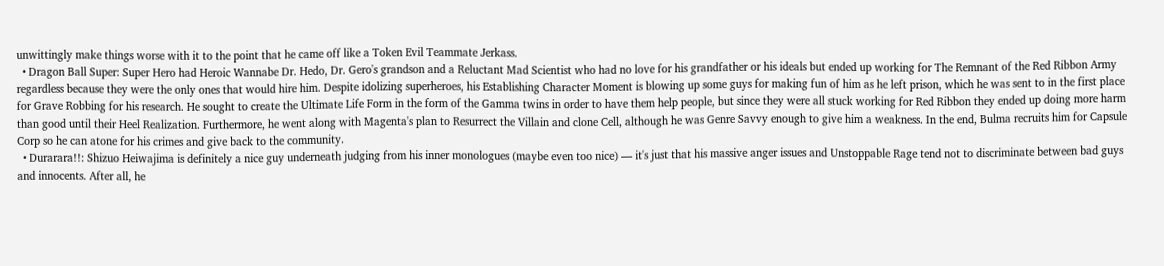unwittingly make things worse with it to the point that he came off like a Token Evil Teammate Jerkass.
  • Dragon Ball Super: Super Hero had Heroic Wannabe Dr. Hedo, Dr. Gero's grandson and a Reluctant Mad Scientist who had no love for his grandfather or his ideals but ended up working for The Remnant of the Red Ribbon Army regardless because they were the only ones that would hire him. Despite idolizing superheroes, his Establishing Character Moment is blowing up some guys for making fun of him as he left prison, which he was sent to in the first place for Grave Robbing for his research. He sought to create the Ultimate Life Form in the form of the Gamma twins in order to have them help people, but since they were all stuck working for Red Ribbon they ended up doing more harm than good until their Heel Realization. Furthermore, he went along with Magenta's plan to Resurrect the Villain and clone Cell, although he was Genre Savvy enough to give him a weakness. In the end, Bulma recruits him for Capsule Corp so he can atone for his crimes and give back to the community.
  • Durarara!!: Shizuo Heiwajima is definitely a nice guy underneath judging from his inner monologues (maybe even too nice) — it's just that his massive anger issues and Unstoppable Rage tend not to discriminate between bad guys and innocents. After all, he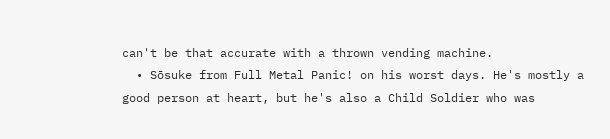can't be that accurate with a thrown vending machine.
  • Sōsuke from Full Metal Panic! on his worst days. He's mostly a good person at heart, but he's also a Child Soldier who was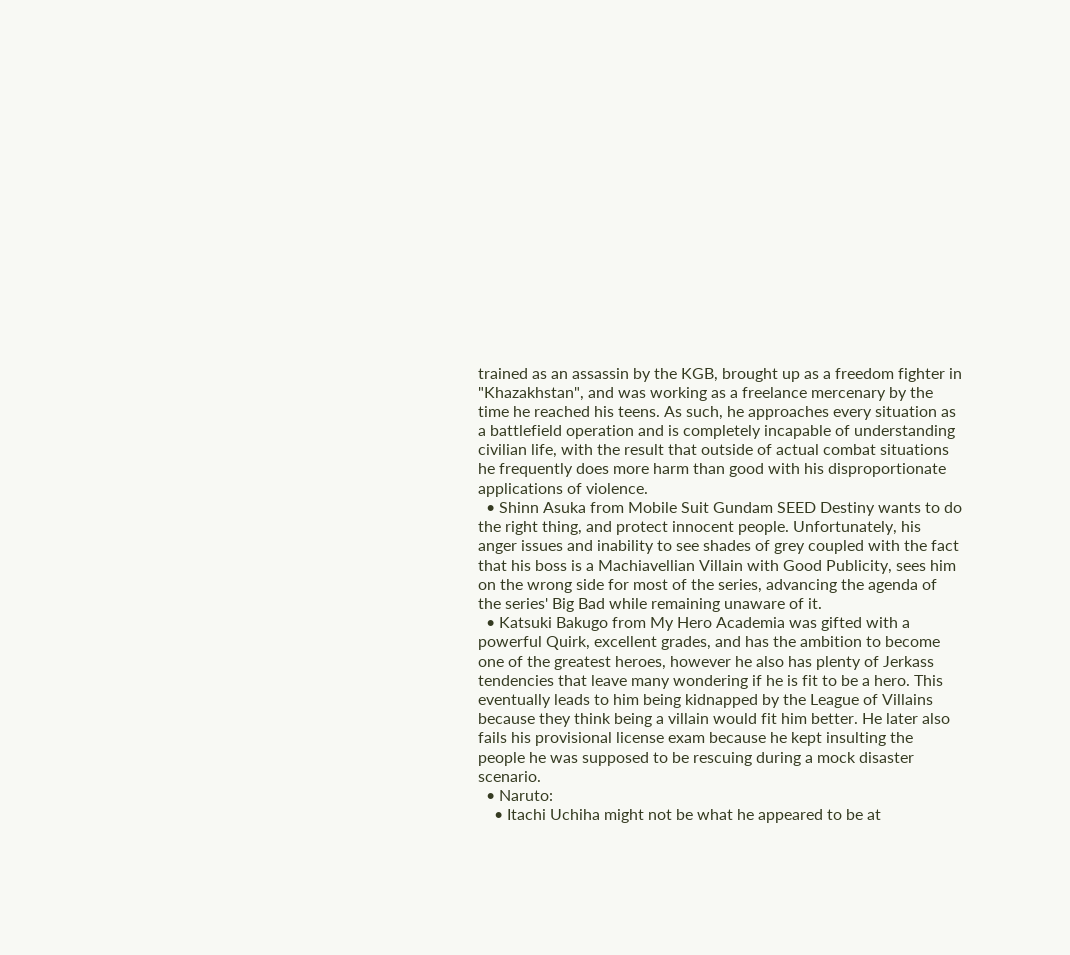trained as an assassin by the KGB, brought up as a freedom fighter in "Khazakhstan", and was working as a freelance mercenary by the time he reached his teens. As such, he approaches every situation as a battlefield operation and is completely incapable of understanding civilian life, with the result that outside of actual combat situations he frequently does more harm than good with his disproportionate applications of violence.
  • Shinn Asuka from Mobile Suit Gundam SEED Destiny wants to do the right thing, and protect innocent people. Unfortunately, his anger issues and inability to see shades of grey coupled with the fact that his boss is a Machiavellian Villain with Good Publicity, sees him on the wrong side for most of the series, advancing the agenda of the series' Big Bad while remaining unaware of it.
  • Katsuki Bakugo from My Hero Academia was gifted with a powerful Quirk, excellent grades, and has the ambition to become one of the greatest heroes, however he also has plenty of Jerkass tendencies that leave many wondering if he is fit to be a hero. This eventually leads to him being kidnapped by the League of Villains because they think being a villain would fit him better. He later also fails his provisional license exam because he kept insulting the people he was supposed to be rescuing during a mock disaster scenario.
  • Naruto:
    • Itachi Uchiha might not be what he appeared to be at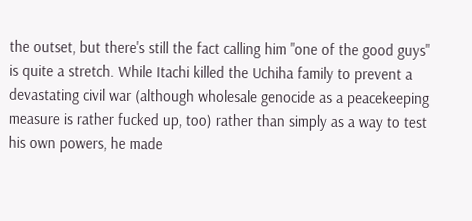the outset, but there's still the fact calling him "one of the good guys" is quite a stretch. While Itachi killed the Uchiha family to prevent a devastating civil war (although wholesale genocide as a peacekeeping measure is rather fucked up, too) rather than simply as a way to test his own powers, he made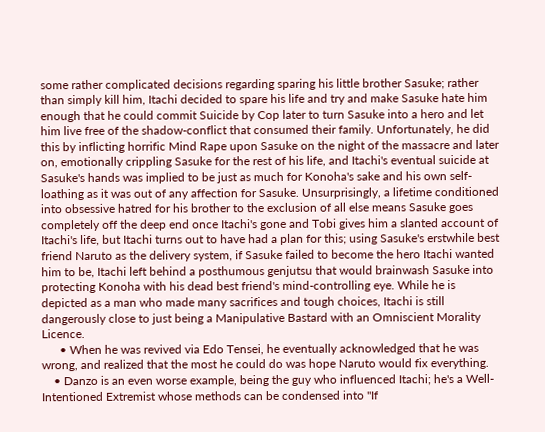some rather complicated decisions regarding sparing his little brother Sasuke; rather than simply kill him, Itachi decided to spare his life and try and make Sasuke hate him enough that he could commit Suicide by Cop later to turn Sasuke into a hero and let him live free of the shadow-conflict that consumed their family. Unfortunately, he did this by inflicting horrific Mind Rape upon Sasuke on the night of the massacre and later on, emotionally crippling Sasuke for the rest of his life, and Itachi's eventual suicide at Sasuke's hands was implied to be just as much for Konoha's sake and his own self-loathing as it was out of any affection for Sasuke. Unsurprisingly, a lifetime conditioned into obsessive hatred for his brother to the exclusion of all else means Sasuke goes completely off the deep end once Itachi's gone and Tobi gives him a slanted account of Itachi's life, but Itachi turns out to have had a plan for this; using Sasuke's erstwhile best friend Naruto as the delivery system, if Sasuke failed to become the hero Itachi wanted him to be, Itachi left behind a posthumous genjutsu that would brainwash Sasuke into protecting Konoha with his dead best friend's mind-controlling eye. While he is depicted as a man who made many sacrifices and tough choices, Itachi is still dangerously close to just being a Manipulative Bastard with an Omniscient Morality Licence.
      • When he was revived via Edo Tensei, he eventually acknowledged that he was wrong, and realized that the most he could do was hope Naruto would fix everything.
    • Danzo is an even worse example, being the guy who influenced Itachi; he's a Well-Intentioned Extremist whose methods can be condensed into "If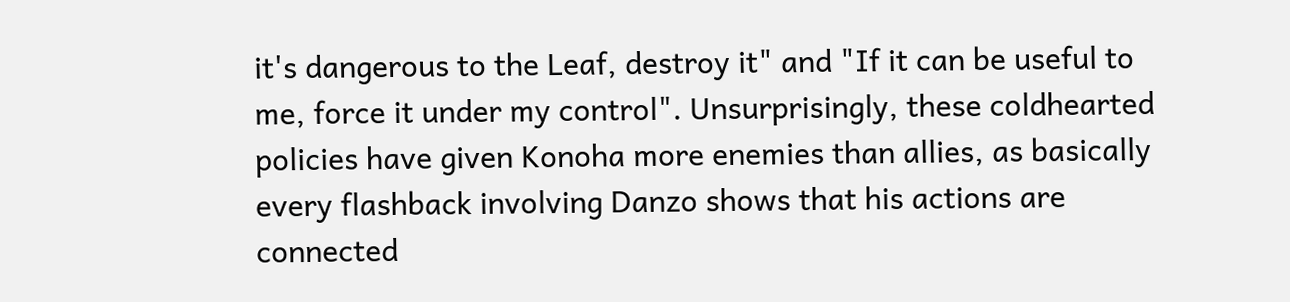it's dangerous to the Leaf, destroy it" and "If it can be useful to me, force it under my control". Unsurprisingly, these coldhearted policies have given Konoha more enemies than allies, as basically every flashback involving Danzo shows that his actions are connected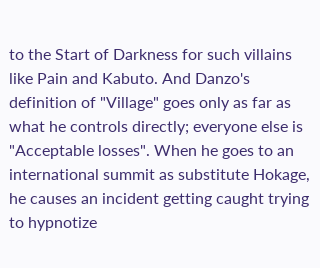to the Start of Darkness for such villains like Pain and Kabuto. And Danzo's definition of "Village" goes only as far as what he controls directly; everyone else is "Acceptable losses". When he goes to an international summit as substitute Hokage, he causes an incident getting caught trying to hypnotize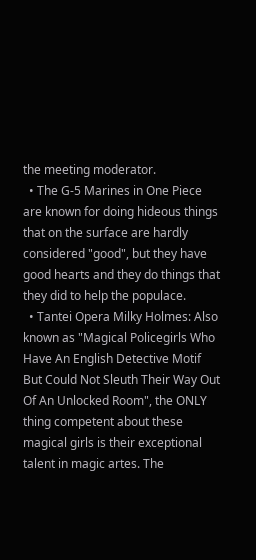the meeting moderator.
  • The G-5 Marines in One Piece are known for doing hideous things that on the surface are hardly considered "good", but they have good hearts and they do things that they did to help the populace.
  • Tantei Opera Milky Holmes: Also known as "Magical Policegirls Who Have An English Detective Motif But Could Not Sleuth Their Way Out Of An Unlocked Room", the ONLY thing competent about these magical girls is their exceptional talent in magic artes. The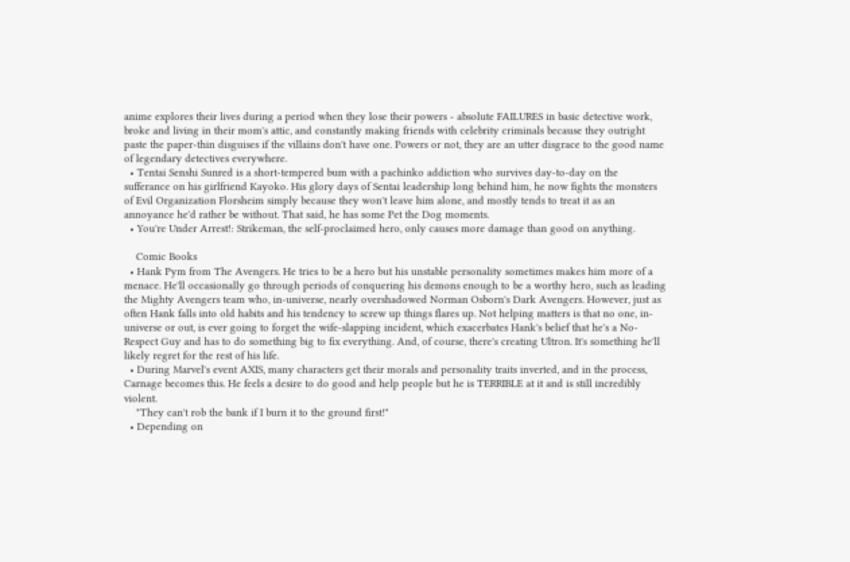anime explores their lives during a period when they lose their powers - absolute FAILURES in basic detective work, broke and living in their mom's attic, and constantly making friends with celebrity criminals because they outright paste the paper-thin disguises if the villains don't have one. Powers or not, they are an utter disgrace to the good name of legendary detectives everywhere.
  • Tentai Senshi Sunred is a short-tempered bum with a pachinko addiction who survives day-to-day on the sufferance on his girlfriend Kayoko. His glory days of Sentai leadership long behind him, he now fights the monsters of Evil Organization Florsheim simply because they won't leave him alone, and mostly tends to treat it as an annoyance he'd rather be without. That said, he has some Pet the Dog moments.
  • You're Under Arrest!: Strikeman, the self-proclaimed hero, only causes more damage than good on anything.

    Comic Books
  • Hank Pym from The Avengers. He tries to be a hero but his unstable personality sometimes makes him more of a menace. He'll occasionally go through periods of conquering his demons enough to be a worthy hero, such as leading the Mighty Avengers team who, in-universe, nearly overshadowed Norman Osborn's Dark Avengers. However, just as often Hank falls into old habits and his tendency to screw up things flares up. Not helping matters is that no one, in-universe or out, is ever going to forget the wife-slapping incident, which exacerbates Hank's belief that he's a No-Respect Guy and has to do something big to fix everything. And, of course, there's creating Ultron. It's something he'll likely regret for the rest of his life.
  • During Marvel's event AXIS, many characters get their morals and personality traits inverted, and in the process, Carnage becomes this. He feels a desire to do good and help people but he is TERRIBLE at it and is still incredibly violent.
    "They can't rob the bank if I burn it to the ground first!"
  • Depending on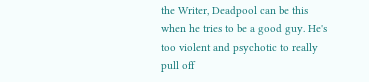the Writer, Deadpool can be this when he tries to be a good guy. He's too violent and psychotic to really pull off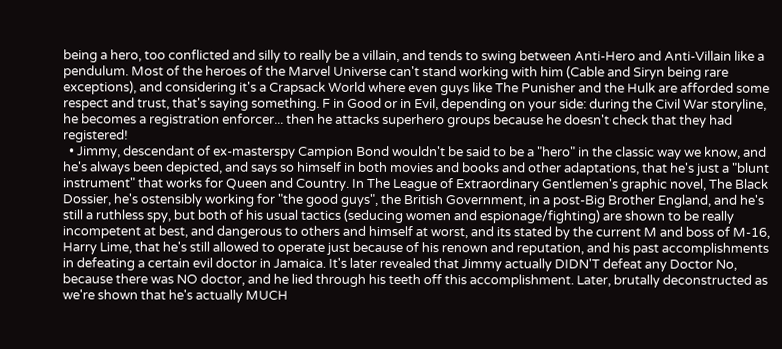being a hero, too conflicted and silly to really be a villain, and tends to swing between Anti-Hero and Anti-Villain like a pendulum. Most of the heroes of the Marvel Universe can't stand working with him (Cable and Siryn being rare exceptions), and considering it's a Crapsack World where even guys like The Punisher and the Hulk are afforded some respect and trust, that's saying something. F in Good or in Evil, depending on your side: during the Civil War storyline, he becomes a registration enforcer... then he attacks superhero groups because he doesn't check that they had registered!
  • Jimmy, descendant of ex-masterspy Campion Bond wouldn't be said to be a "hero" in the classic way we know, and he's always been depicted, and says so himself in both movies and books and other adaptations, that he's just a "blunt instrument" that works for Queen and Country. In The League of Extraordinary Gentlemen's graphic novel, The Black Dossier, he's ostensibly working for "the good guys", the British Government, in a post-Big Brother England, and he's still a ruthless spy, but both of his usual tactics (seducing women and espionage/fighting) are shown to be really incompetent at best, and dangerous to others and himself at worst, and its stated by the current M and boss of M-16, Harry Lime, that he's still allowed to operate just because of his renown and reputation, and his past accomplishments in defeating a certain evil doctor in Jamaica. It's later revealed that Jimmy actually DIDN'T defeat any Doctor No, because there was NO doctor, and he lied through his teeth off this accomplishment. Later, brutally deconstructed as we're shown that he's actually MUCH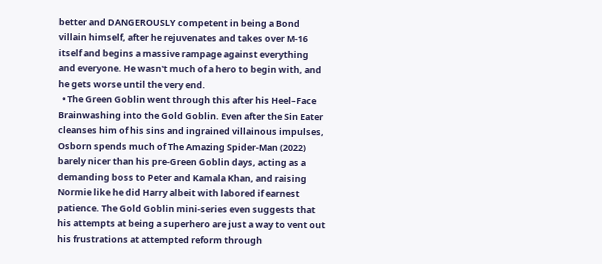better and DANGEROUSLY competent in being a Bond villain himself, after he rejuvenates and takes over M-16 itself and begins a massive rampage against everything and everyone. He wasn't much of a hero to begin with, and he gets worse until the very end.
  • The Green Goblin went through this after his Heel–Face Brainwashing into the Gold Goblin. Even after the Sin Eater cleanses him of his sins and ingrained villainous impulses, Osborn spends much of The Amazing Spider-Man (2022) barely nicer than his pre-Green Goblin days, acting as a demanding boss to Peter and Kamala Khan, and raising Normie like he did Harry albeit with labored if earnest patience. The Gold Goblin mini-series even suggests that his attempts at being a superhero are just a way to vent out his frustrations at attempted reform through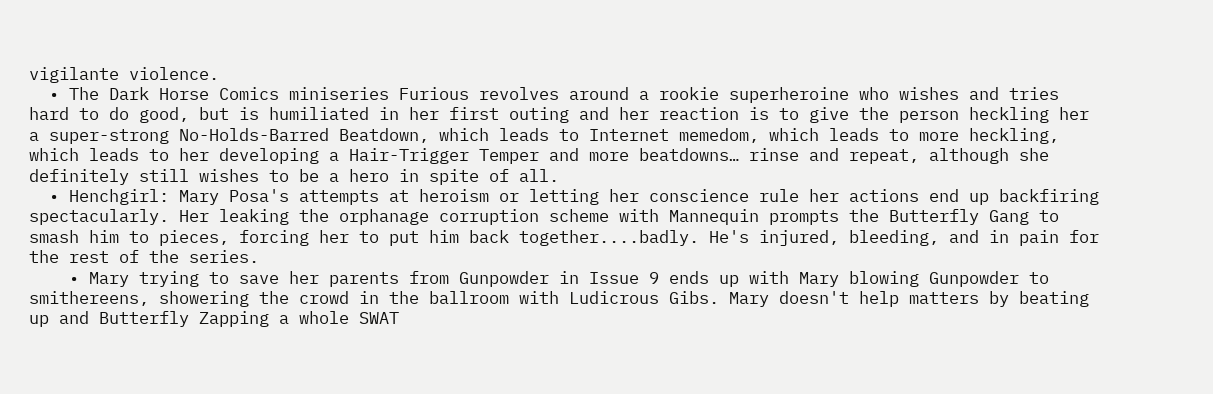vigilante violence.
  • The Dark Horse Comics miniseries Furious revolves around a rookie superheroine who wishes and tries hard to do good, but is humiliated in her first outing and her reaction is to give the person heckling her a super-strong No-Holds-Barred Beatdown, which leads to Internet memedom, which leads to more heckling, which leads to her developing a Hair-Trigger Temper and more beatdowns… rinse and repeat, although she definitely still wishes to be a hero in spite of all.
  • Henchgirl: Mary Posa's attempts at heroism or letting her conscience rule her actions end up backfiring spectacularly. Her leaking the orphanage corruption scheme with Mannequin prompts the Butterfly Gang to smash him to pieces, forcing her to put him back together....badly. He's injured, bleeding, and in pain for the rest of the series.
    • Mary trying to save her parents from Gunpowder in Issue 9 ends up with Mary blowing Gunpowder to smithereens, showering the crowd in the ballroom with Ludicrous Gibs. Mary doesn't help matters by beating up and Butterfly Zapping a whole SWAT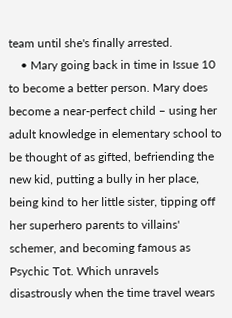team until she's finally arrested.
    • Mary going back in time in Issue 10 to become a better person. Mary does become a near-perfect child – using her adult knowledge in elementary school to be thought of as gifted, befriending the new kid, putting a bully in her place, being kind to her little sister, tipping off her superhero parents to villains' schemer, and becoming famous as Psychic Tot. Which unravels disastrously when the time travel wears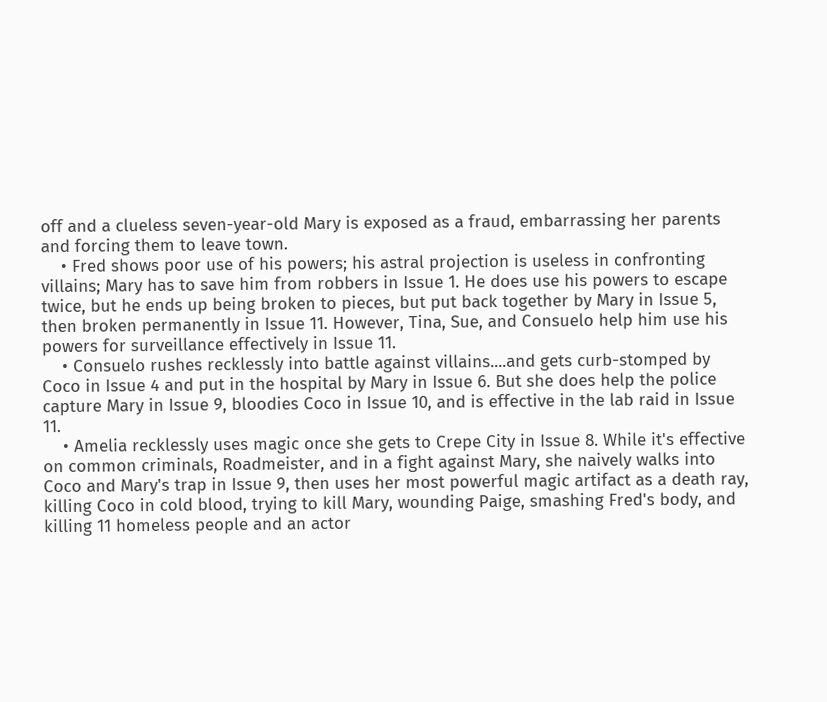off and a clueless seven-year-old Mary is exposed as a fraud, embarrassing her parents and forcing them to leave town.
    • Fred shows poor use of his powers; his astral projection is useless in confronting villains; Mary has to save him from robbers in Issue 1. He does use his powers to escape twice, but he ends up being broken to pieces, but put back together by Mary in Issue 5, then broken permanently in Issue 11. However, Tina, Sue, and Consuelo help him use his powers for surveillance effectively in Issue 11.
    • Consuelo rushes recklessly into battle against villains....and gets curb-stomped by Coco in Issue 4 and put in the hospital by Mary in Issue 6. But she does help the police capture Mary in Issue 9, bloodies Coco in Issue 10, and is effective in the lab raid in Issue 11.
    • Amelia recklessly uses magic once she gets to Crepe City in Issue 8. While it's effective on common criminals, Roadmeister, and in a fight against Mary, she naively walks into Coco and Mary's trap in Issue 9, then uses her most powerful magic artifact as a death ray, killing Coco in cold blood, trying to kill Mary, wounding Paige, smashing Fred's body, and killing 11 homeless people and an actor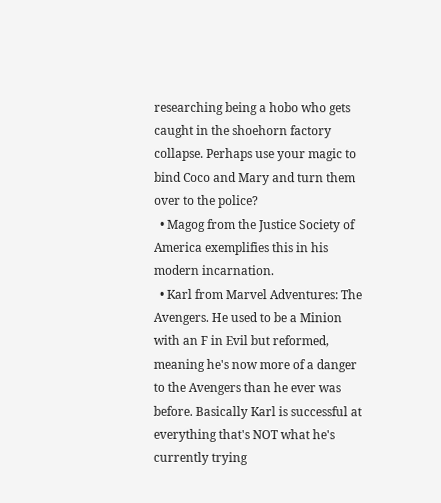researching being a hobo who gets caught in the shoehorn factory collapse. Perhaps use your magic to bind Coco and Mary and turn them over to the police?
  • Magog from the Justice Society of America exemplifies this in his modern incarnation.
  • Karl from Marvel Adventures: The Avengers. He used to be a Minion with an F in Evil but reformed, meaning he's now more of a danger to the Avengers than he ever was before. Basically Karl is successful at everything that's NOT what he's currently trying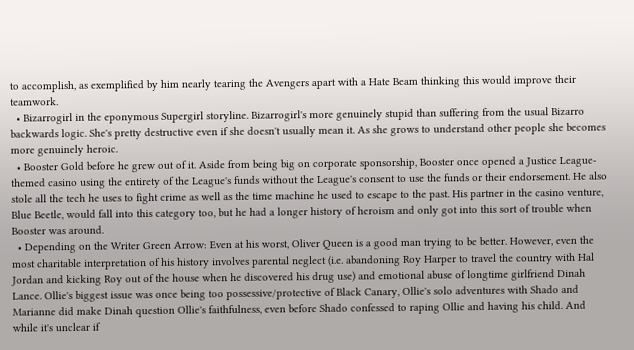to accomplish, as exemplified by him nearly tearing the Avengers apart with a Hate Beam thinking this would improve their teamwork.
  • Bizarrogirl in the eponymous Supergirl storyline. Bizarrogirl's more genuinely stupid than suffering from the usual Bizarro backwards logic. She's pretty destructive even if she doesn't usually mean it. As she grows to understand other people she becomes more genuinely heroic.
  • Booster Gold before he grew out of it. Aside from being big on corporate sponsorship, Booster once opened a Justice League-themed casino using the entirety of the League's funds without the League's consent to use the funds or their endorsement. He also stole all the tech he uses to fight crime as well as the time machine he used to escape to the past. His partner in the casino venture, Blue Beetle, would fall into this category too, but he had a longer history of heroism and only got into this sort of trouble when Booster was around.
  • Depending on the Writer Green Arrow: Even at his worst, Oliver Queen is a good man trying to be better. However, even the most charitable interpretation of his history involves parental neglect (i.e. abandoning Roy Harper to travel the country with Hal Jordan and kicking Roy out of the house when he discovered his drug use) and emotional abuse of longtime girlfriend Dinah Lance. Ollie's biggest issue was once being too possessive/protective of Black Canary, Ollie's solo adventures with Shado and Marianne did make Dinah question Ollie's faithfulness, even before Shado confessed to raping Ollie and having his child. And while it's unclear if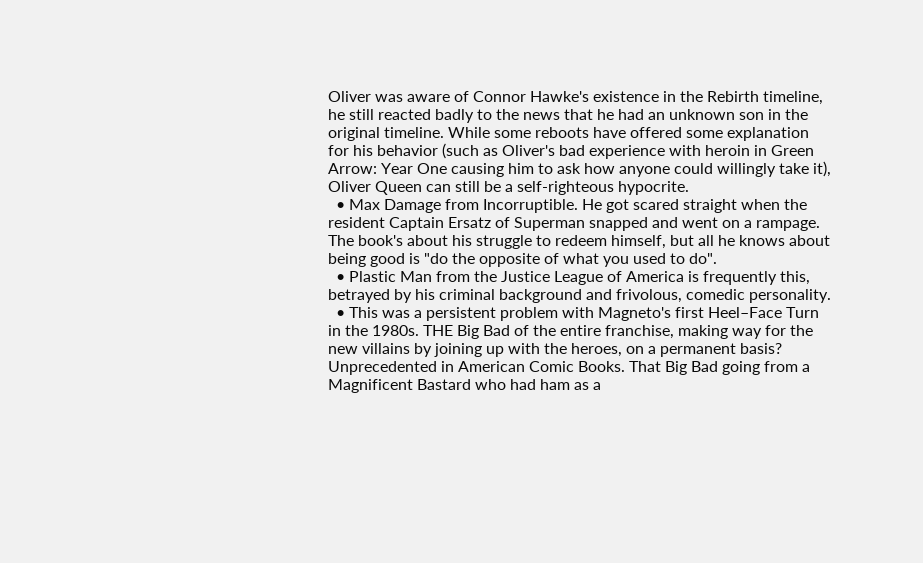Oliver was aware of Connor Hawke's existence in the Rebirth timeline, he still reacted badly to the news that he had an unknown son in the original timeline. While some reboots have offered some explanation for his behavior (such as Oliver's bad experience with heroin in Green Arrow: Year One causing him to ask how anyone could willingly take it), Oliver Queen can still be a self-righteous hypocrite.
  • Max Damage from Incorruptible. He got scared straight when the resident Captain Ersatz of Superman snapped and went on a rampage. The book's about his struggle to redeem himself, but all he knows about being good is "do the opposite of what you used to do".
  • Plastic Man from the Justice League of America is frequently this, betrayed by his criminal background and frivolous, comedic personality.
  • This was a persistent problem with Magneto's first Heel–Face Turn in the 1980s. THE Big Bad of the entire franchise, making way for the new villains by joining up with the heroes, on a permanent basis? Unprecedented in American Comic Books. That Big Bad going from a Magnificent Bastard who had ham as a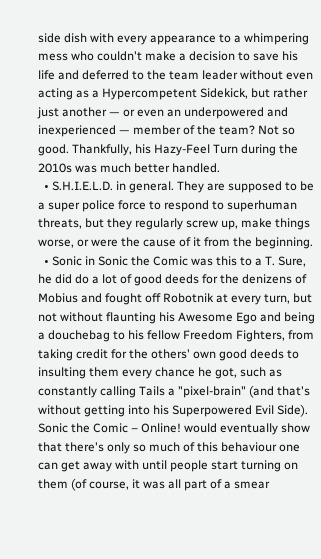side dish with every appearance to a whimpering mess who couldn't make a decision to save his life and deferred to the team leader without even acting as a Hypercompetent Sidekick, but rather just another — or even an underpowered and inexperienced — member of the team? Not so good. Thankfully, his Hazy-Feel Turn during the 2010s was much better handled.
  • S.H.I.E.L.D. in general. They are supposed to be a super police force to respond to superhuman threats, but they regularly screw up, make things worse, or were the cause of it from the beginning.
  • Sonic in Sonic the Comic was this to a T. Sure, he did do a lot of good deeds for the denizens of Mobius and fought off Robotnik at every turn, but not without flaunting his Awesome Ego and being a douchebag to his fellow Freedom Fighters, from taking credit for the others' own good deeds to insulting them every chance he got, such as constantly calling Tails a "pixel-brain" (and that's without getting into his Superpowered Evil Side). Sonic the Comic – Online! would eventually show that there's only so much of this behaviour one can get away with until people start turning on them (of course, it was all part of a smear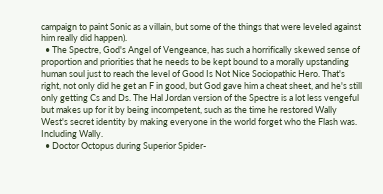campaign to paint Sonic as a villain, but some of the things that were leveled against him really did happen).
  • The Spectre, God's Angel of Vengeance, has such a horrifically skewed sense of proportion and priorities that he needs to be kept bound to a morally upstanding human soul just to reach the level of Good Is Not Nice Sociopathic Hero. That's right, not only did he get an F in good, but God gave him a cheat sheet, and he's still only getting Cs and Ds. The Hal Jordan version of the Spectre is a lot less vengeful but makes up for it by being incompetent, such as the time he restored Wally West's secret identity by making everyone in the world forget who the Flash was. Including Wally.
  • Doctor Octopus during Superior Spider-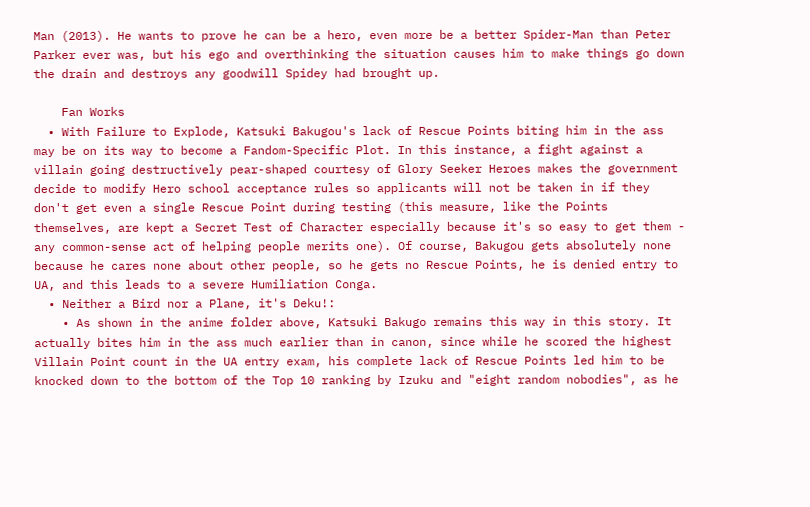Man (2013). He wants to prove he can be a hero, even more be a better Spider-Man than Peter Parker ever was, but his ego and overthinking the situation causes him to make things go down the drain and destroys any goodwill Spidey had brought up.

    Fan Works
  • With Failure to Explode, Katsuki Bakugou's lack of Rescue Points biting him in the ass may be on its way to become a Fandom-Specific Plot. In this instance, a fight against a villain going destructively pear-shaped courtesy of Glory Seeker Heroes makes the government decide to modify Hero school acceptance rules so applicants will not be taken in if they don't get even a single Rescue Point during testing (this measure, like the Points themselves, are kept a Secret Test of Character especially because it's so easy to get them - any common-sense act of helping people merits one). Of course, Bakugou gets absolutely none because he cares none about other people, so he gets no Rescue Points, he is denied entry to UA, and this leads to a severe Humiliation Conga.
  • Neither a Bird nor a Plane, it's Deku!:
    • As shown in the anime folder above, Katsuki Bakugo remains this way in this story. It actually bites him in the ass much earlier than in canon, since while he scored the highest Villain Point count in the UA entry exam, his complete lack of Rescue Points led him to be knocked down to the bottom of the Top 10 ranking by Izuku and "eight random nobodies", as he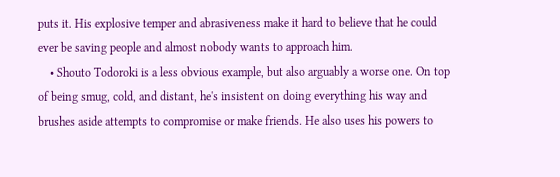puts it. His explosive temper and abrasiveness make it hard to believe that he could ever be saving people and almost nobody wants to approach him.
    • Shouto Todoroki is a less obvious example, but also arguably a worse one. On top of being smug, cold, and distant, he's insistent on doing everything his way and brushes aside attempts to compromise or make friends. He also uses his powers to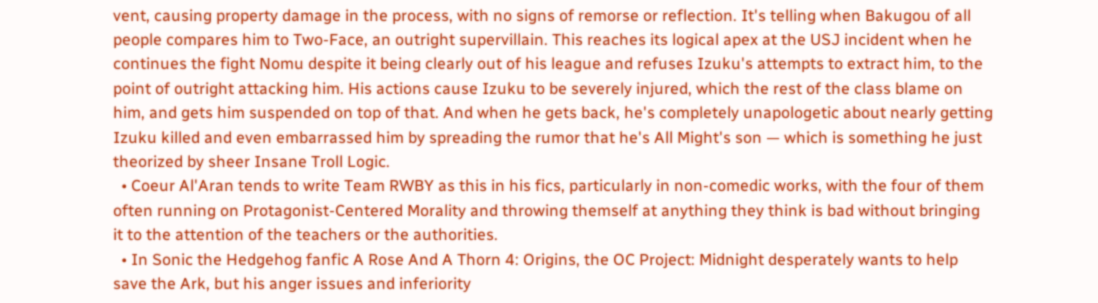vent, causing property damage in the process, with no signs of remorse or reflection. It's telling when Bakugou of all people compares him to Two-Face, an outright supervillain. This reaches its logical apex at the USJ incident when he continues the fight Nomu despite it being clearly out of his league and refuses Izuku's attempts to extract him, to the point of outright attacking him. His actions cause Izuku to be severely injured, which the rest of the class blame on him, and gets him suspended on top of that. And when he gets back, he's completely unapologetic about nearly getting Izuku killed and even embarrassed him by spreading the rumor that he's All Might's son — which is something he just theorized by sheer Insane Troll Logic.
  • Coeur Al'Aran tends to write Team RWBY as this in his fics, particularly in non-comedic works, with the four of them often running on Protagonist-Centered Morality and throwing themself at anything they think is bad without bringing it to the attention of the teachers or the authorities.
  • In Sonic the Hedgehog fanfic A Rose And A Thorn 4: Origins, the OC Project: Midnight desperately wants to help save the Ark, but his anger issues and inferiority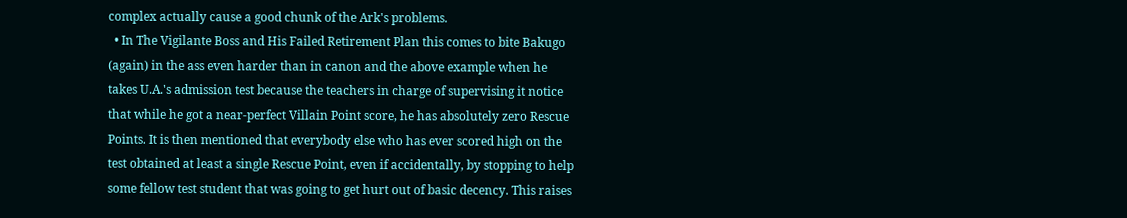complex actually cause a good chunk of the Ark's problems.
  • In The Vigilante Boss and His Failed Retirement Plan this comes to bite Bakugo (again) in the ass even harder than in canon and the above example when he takes U.A.'s admission test because the teachers in charge of supervising it notice that while he got a near-perfect Villain Point score, he has absolutely zero Rescue Points. It is then mentioned that everybody else who has ever scored high on the test obtained at least a single Rescue Point, even if accidentally, by stopping to help some fellow test student that was going to get hurt out of basic decency. This raises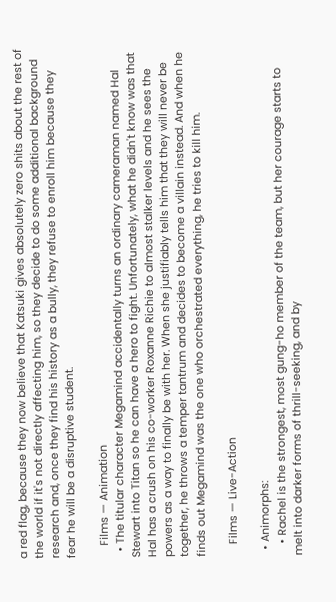a red flag, because they now believe that Katsuki gives absolutely zero shits about the rest of the world if it's not directly affecting him, so they decide to do some additional background research and, once they find his history as a bully, they refuse to enroll him because they fear he will be a disruptive student.

    Films — Animation
  • The titular character Megamind accidentally turns an ordinary cameraman named Hal Stewart into Titan so he can have a hero to fight. Unfortunately, what he didn't know was that Hal has a crush on his co-worker Roxanne Richie to almost stalker levels and he sees the powers as a way to finally be with her. When she justifiably tells him that they will never be together, he throws a temper tantrum and decides to become a villain instead. And when he finds out Megamind was the one who orchestrated everything, he tries to kill him.

    Films — Live-Action

  • Animorphs:
    • Rachel is the strongest, most gung-ho member of the team, but her courage starts to melt into darker forms of thrill-seeking, and by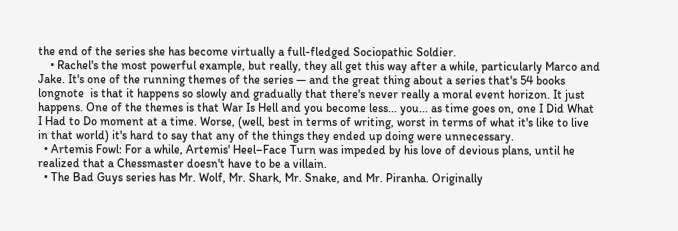the end of the series she has become virtually a full-fledged Sociopathic Soldier.
    • Rachel's the most powerful example, but really, they all get this way after a while, particularly Marco and Jake. It's one of the running themes of the series — and the great thing about a series that's 54 books longnote  is that it happens so slowly and gradually that there's never really a moral event horizon. It just happens. One of the themes is that War Is Hell and you become less... you... as time goes on, one I Did What I Had to Do moment at a time. Worse, (well, best in terms of writing, worst in terms of what it's like to live in that world) it's hard to say that any of the things they ended up doing were unnecessary.
  • Artemis Fowl: For a while, Artemis' Heel–Face Turn was impeded by his love of devious plans, until he realized that a Chessmaster doesn't have to be a villain.
  • The Bad Guys series has Mr. Wolf, Mr. Shark, Mr. Snake, and Mr. Piranha. Originally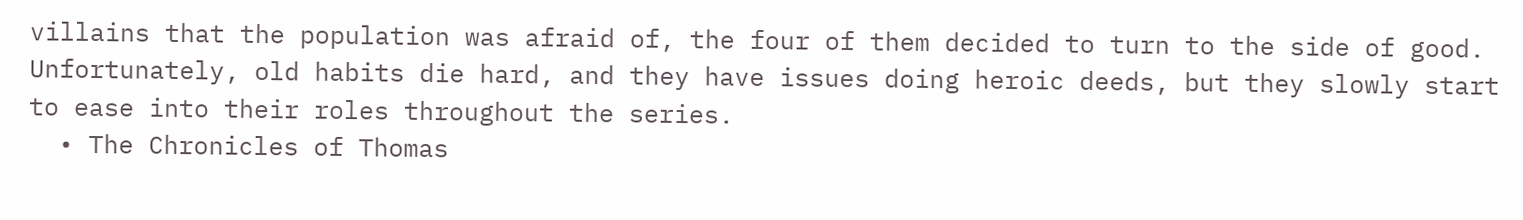villains that the population was afraid of, the four of them decided to turn to the side of good. Unfortunately, old habits die hard, and they have issues doing heroic deeds, but they slowly start to ease into their roles throughout the series.
  • The Chronicles of Thomas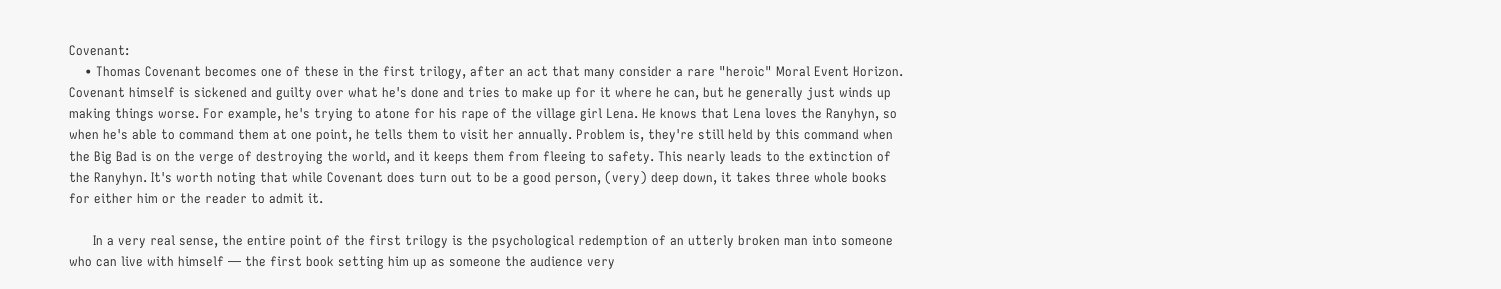Covenant:
    • Thomas Covenant becomes one of these in the first trilogy, after an act that many consider a rare "heroic" Moral Event Horizon. Covenant himself is sickened and guilty over what he's done and tries to make up for it where he can, but he generally just winds up making things worse. For example, he's trying to atone for his rape of the village girl Lena. He knows that Lena loves the Ranyhyn, so when he's able to command them at one point, he tells them to visit her annually. Problem is, they're still held by this command when the Big Bad is on the verge of destroying the world, and it keeps them from fleeing to safety. This nearly leads to the extinction of the Ranyhyn. It's worth noting that while Covenant does turn out to be a good person, (very) deep down, it takes three whole books for either him or the reader to admit it.

      In a very real sense, the entire point of the first trilogy is the psychological redemption of an utterly broken man into someone who can live with himself — the first book setting him up as someone the audience very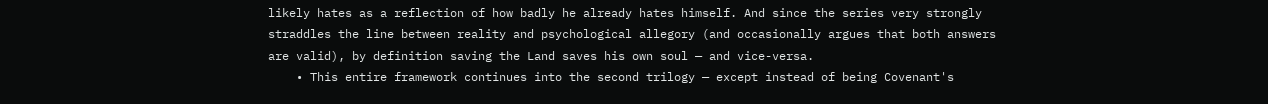likely hates as a reflection of how badly he already hates himself. And since the series very strongly straddles the line between reality and psychological allegory (and occasionally argues that both answers are valid), by definition saving the Land saves his own soul — and vice-versa.
    • This entire framework continues into the second trilogy — except instead of being Covenant's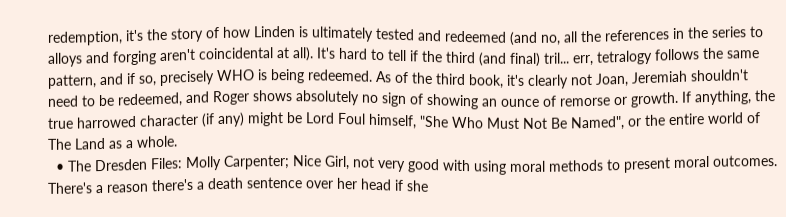redemption, it's the story of how Linden is ultimately tested and redeemed (and no, all the references in the series to alloys and forging aren't coincidental at all). It's hard to tell if the third (and final) tril... err, tetralogy follows the same pattern, and if so, precisely WHO is being redeemed. As of the third book, it's clearly not Joan, Jeremiah shouldn't need to be redeemed, and Roger shows absolutely no sign of showing an ounce of remorse or growth. If anything, the true harrowed character (if any) might be Lord Foul himself, "She Who Must Not Be Named", or the entire world of The Land as a whole.
  • The Dresden Files: Molly Carpenter; Nice Girl, not very good with using moral methods to present moral outcomes. There's a reason there's a death sentence over her head if she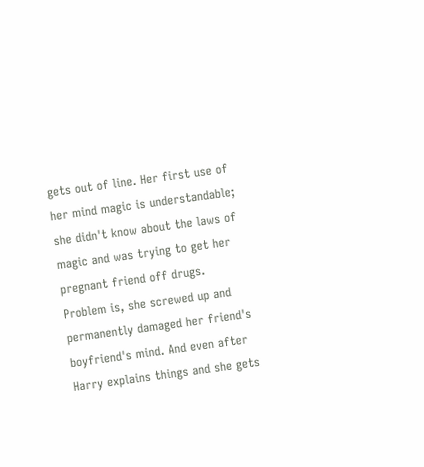gets out of line. Her first use of her mind magic is understandable; she didn't know about the laws of magic and was trying to get her pregnant friend off drugs. Problem is, she screwed up and permanently damaged her friend's boyfriend's mind. And even after Harry explains things and she gets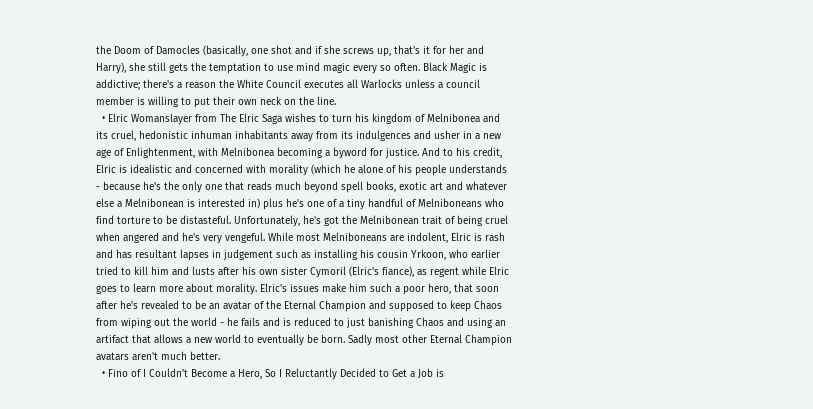the Doom of Damocles (basically, one shot and if she screws up, that's it for her and Harry), she still gets the temptation to use mind magic every so often. Black Magic is addictive; there's a reason the White Council executes all Warlocks unless a council member is willing to put their own neck on the line.
  • Elric Womanslayer from The Elric Saga wishes to turn his kingdom of Melnibonea and its cruel, hedonistic inhuman inhabitants away from its indulgences and usher in a new age of Enlightenment, with Melnibonea becoming a byword for justice. And to his credit, Elric is idealistic and concerned with morality (which he alone of his people understands - because he's the only one that reads much beyond spell books, exotic art and whatever else a Melnibonean is interested in) plus he's one of a tiny handful of Melniboneans who find torture to be distasteful. Unfortunately, he's got the Melnibonean trait of being cruel when angered and he's very vengeful. While most Melniboneans are indolent, Elric is rash and has resultant lapses in judgement such as installing his cousin Yrkoon, who earlier tried to kill him and lusts after his own sister Cymoril (Elric's fiance), as regent while Elric goes to learn more about morality. Elric's issues make him such a poor hero, that soon after he's revealed to be an avatar of the Eternal Champion and supposed to keep Chaos from wiping out the world - he fails and is reduced to just banishing Chaos and using an artifact that allows a new world to eventually be born. Sadly most other Eternal Champion avatars aren't much better.
  • Fino of I Couldn't Become a Hero, So I Reluctantly Decided to Get a Job is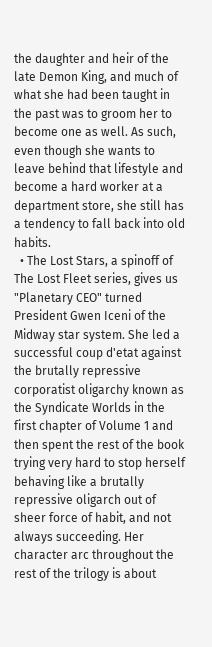the daughter and heir of the late Demon King, and much of what she had been taught in the past was to groom her to become one as well. As such, even though she wants to leave behind that lifestyle and become a hard worker at a department store, she still has a tendency to fall back into old habits.
  • The Lost Stars, a spinoff of The Lost Fleet series, gives us "Planetary CEO" turned President Gwen Iceni of the Midway star system. She led a successful coup d'etat against the brutally repressive corporatist oligarchy known as the Syndicate Worlds in the first chapter of Volume 1 and then spent the rest of the book trying very hard to stop herself behaving like a brutally repressive oligarch out of sheer force of habit, and not always succeeding. Her character arc throughout the rest of the trilogy is about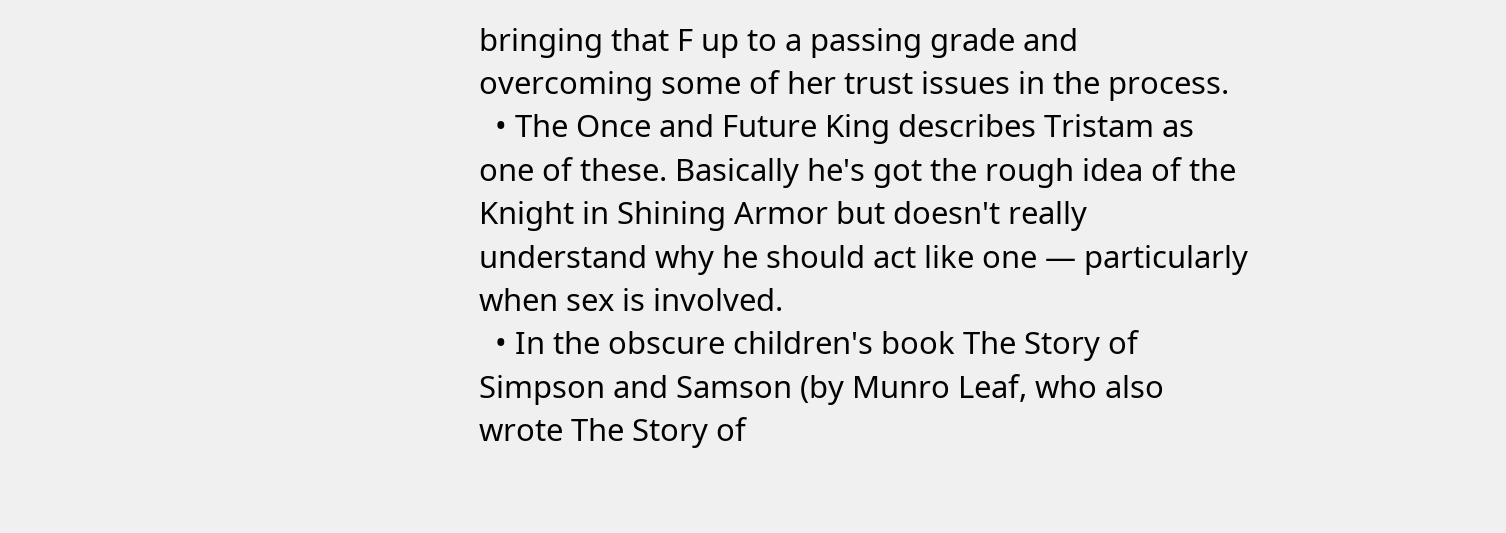bringing that F up to a passing grade and overcoming some of her trust issues in the process.
  • The Once and Future King describes Tristam as one of these. Basically he's got the rough idea of the Knight in Shining Armor but doesn't really understand why he should act like one — particularly when sex is involved.
  • In the obscure children's book The Story of Simpson and Samson (by Munro Leaf, who also wrote The Story of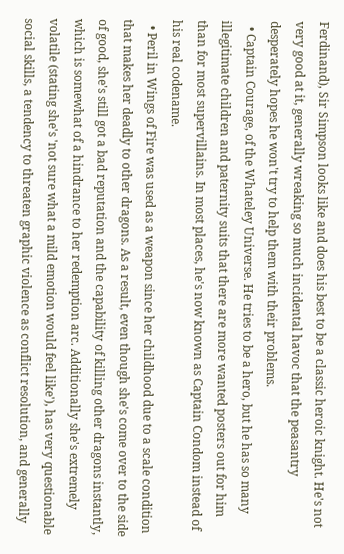Ferdinand), Sir Simpson looks like and does his best to be a classic heroic knight. He's not very good at it, generally wreaking so much incidental havoc that the peasantry desperately hopes he won't try to help them with their problems.
  • Captain Courage, of the Whateley Universe. He tries to be a hero, but he has so many illegitimate children and paternity suits that there are more wanted posters out for him than for most supervillains. In most places, he's now known as Captain Condom instead of his real codename.
  • Peril in Wings of Fire was used as a weapon since her childhood due to a scale condition that makes her deadly to other dragons. As a result, even though she's come over to the side of good, she's still got a bad reputation and the capability of killing other dragons instantly, which is somewhat of a hindrance to her redemption arc. Additionally she's extremely volatile (stating she's 'not sure what a mild emotion would feel like'), has very questionable social skills, a tendency to threaten graphic violence as conflict resolution, and generally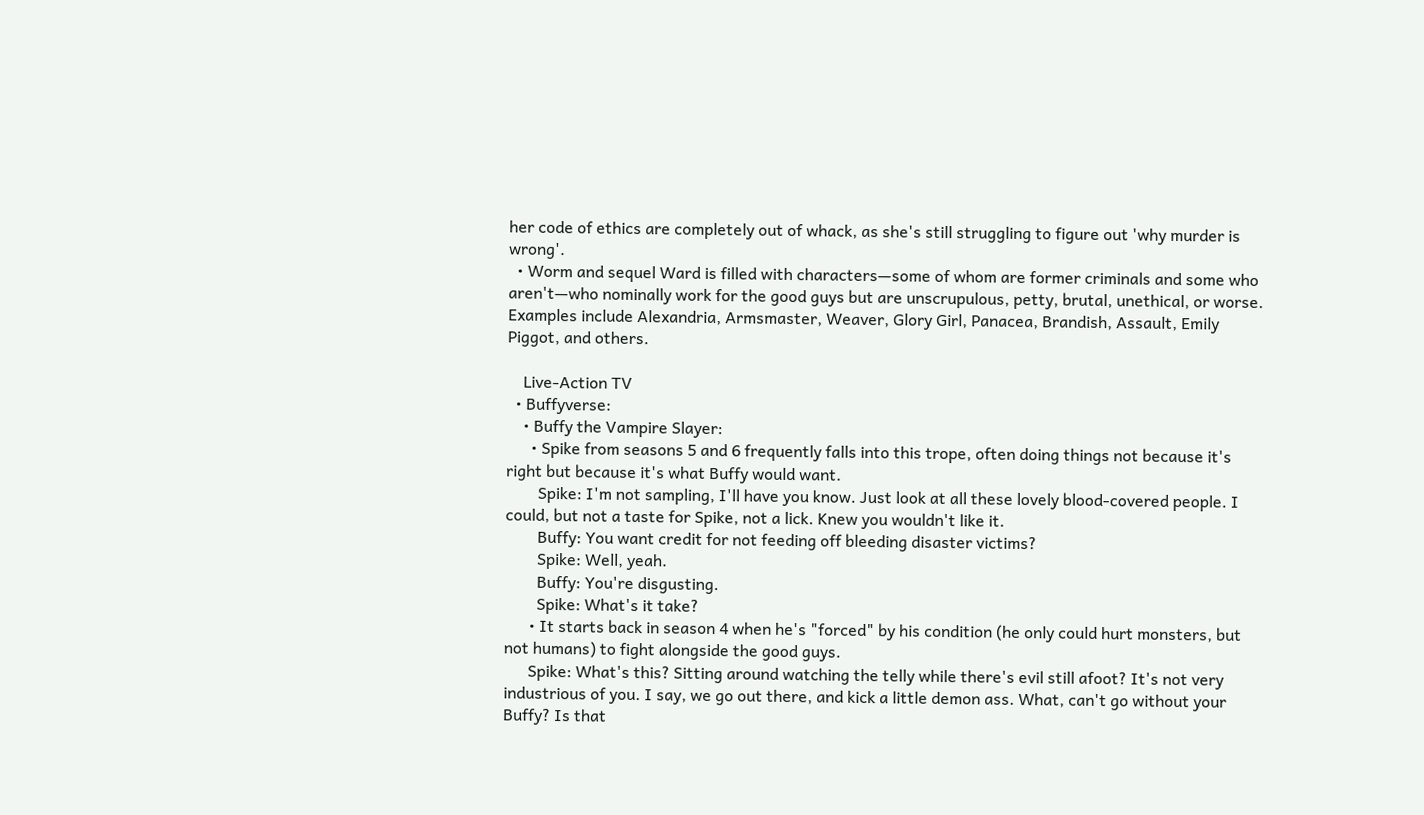her code of ethics are completely out of whack, as she's still struggling to figure out 'why murder is wrong'.
  • Worm and sequel Ward is filled with characters—some of whom are former criminals and some who aren't—who nominally work for the good guys but are unscrupulous, petty, brutal, unethical, or worse. Examples include Alexandria, Armsmaster, Weaver, Glory Girl, Panacea, Brandish, Assault, Emily Piggot, and others.

    Live-Action TV
  • Buffyverse:
    • Buffy the Vampire Slayer:
      • Spike from seasons 5 and 6 frequently falls into this trope, often doing things not because it's right but because it's what Buffy would want.
        Spike: I'm not sampling, I'll have you know. Just look at all these lovely blood-covered people. I could, but not a taste for Spike, not a lick. Knew you wouldn't like it.
        Buffy: You want credit for not feeding off bleeding disaster victims?
        Spike: Well, yeah.
        Buffy: You're disgusting.
        Spike: What's it take?
      • It starts back in season 4 when he's "forced" by his condition (he only could hurt monsters, but not humans) to fight alongside the good guys.
      Spike: What's this? Sitting around watching the telly while there's evil still afoot? It's not very industrious of you. I say, we go out there, and kick a little demon ass. What, can't go without your Buffy? Is that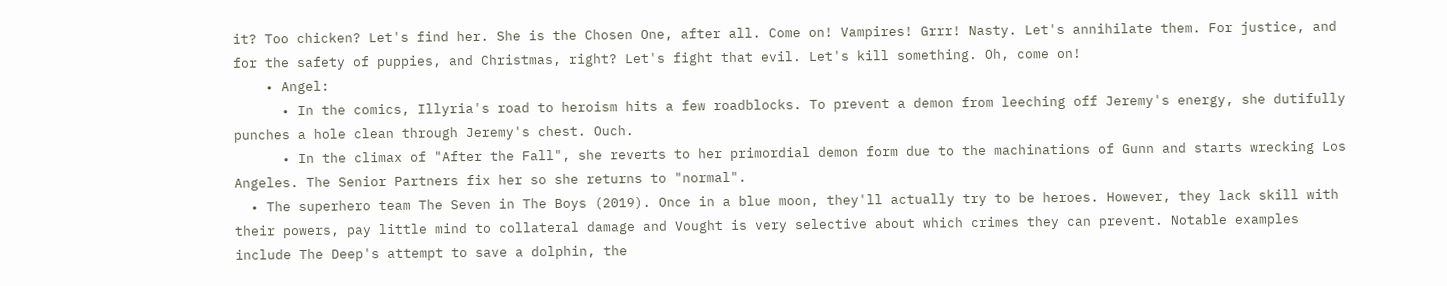it? Too chicken? Let's find her. She is the Chosen One, after all. Come on! Vampires! Grrr! Nasty. Let's annihilate them. For justice, and for the safety of puppies, and Christmas, right? Let's fight that evil. Let's kill something. Oh, come on!
    • Angel:
      • In the comics, Illyria's road to heroism hits a few roadblocks. To prevent a demon from leeching off Jeremy's energy, she dutifully punches a hole clean through Jeremy's chest. Ouch.
      • In the climax of "After the Fall", she reverts to her primordial demon form due to the machinations of Gunn and starts wrecking Los Angeles. The Senior Partners fix her so she returns to "normal".
  • The superhero team The Seven in The Boys (2019). Once in a blue moon, they'll actually try to be heroes. However, they lack skill with their powers, pay little mind to collateral damage and Vought is very selective about which crimes they can prevent. Notable examples include The Deep's attempt to save a dolphin, the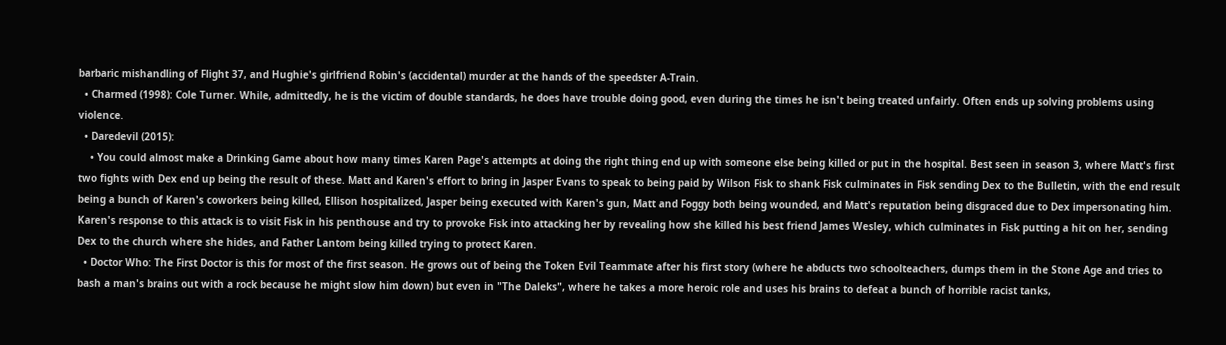barbaric mishandling of Flight 37, and Hughie's girlfriend Robin's (accidental) murder at the hands of the speedster A-Train.
  • Charmed (1998): Cole Turner. While, admittedly, he is the victim of double standards, he does have trouble doing good, even during the times he isn't being treated unfairly. Often ends up solving problems using violence.
  • Daredevil (2015):
    • You could almost make a Drinking Game about how many times Karen Page's attempts at doing the right thing end up with someone else being killed or put in the hospital. Best seen in season 3, where Matt's first two fights with Dex end up being the result of these. Matt and Karen's effort to bring in Jasper Evans to speak to being paid by Wilson Fisk to shank Fisk culminates in Fisk sending Dex to the Bulletin, with the end result being a bunch of Karen's coworkers being killed, Ellison hospitalized, Jasper being executed with Karen's gun, Matt and Foggy both being wounded, and Matt's reputation being disgraced due to Dex impersonating him. Karen's response to this attack is to visit Fisk in his penthouse and try to provoke Fisk into attacking her by revealing how she killed his best friend James Wesley, which culminates in Fisk putting a hit on her, sending Dex to the church where she hides, and Father Lantom being killed trying to protect Karen.
  • Doctor Who: The First Doctor is this for most of the first season. He grows out of being the Token Evil Teammate after his first story (where he abducts two schoolteachers, dumps them in the Stone Age and tries to bash a man's brains out with a rock because he might slow him down) but even in "The Daleks", where he takes a more heroic role and uses his brains to defeat a bunch of horrible racist tanks,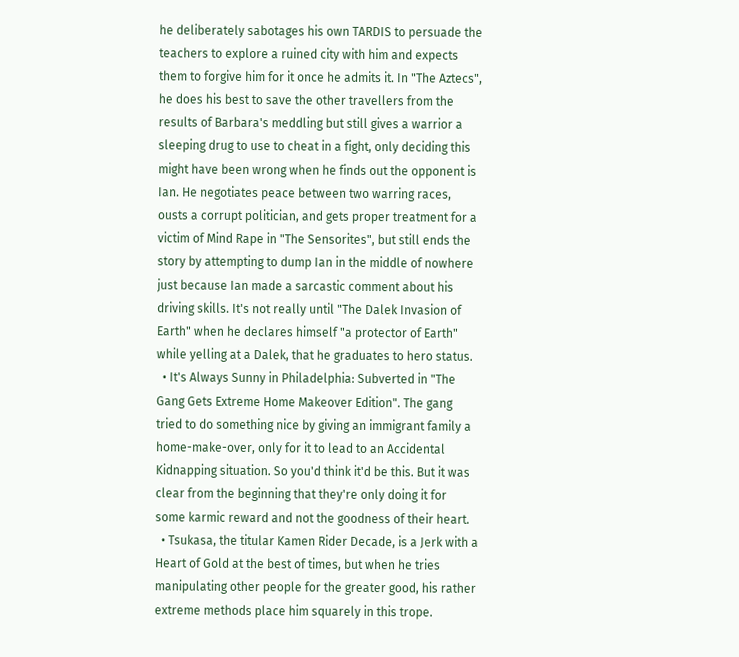he deliberately sabotages his own TARDIS to persuade the teachers to explore a ruined city with him and expects them to forgive him for it once he admits it. In "The Aztecs", he does his best to save the other travellers from the results of Barbara's meddling but still gives a warrior a sleeping drug to use to cheat in a fight, only deciding this might have been wrong when he finds out the opponent is Ian. He negotiates peace between two warring races, ousts a corrupt politician, and gets proper treatment for a victim of Mind Rape in "The Sensorites", but still ends the story by attempting to dump Ian in the middle of nowhere just because Ian made a sarcastic comment about his driving skills. It's not really until "The Dalek Invasion of Earth" when he declares himself "a protector of Earth" while yelling at a Dalek, that he graduates to hero status.
  • It's Always Sunny in Philadelphia: Subverted in "The Gang Gets Extreme Home Makeover Edition". The gang tried to do something nice by giving an immigrant family a home-make-over, only for it to lead to an Accidental Kidnapping situation. So you'd think it'd be this. But it was clear from the beginning that they're only doing it for some karmic reward and not the goodness of their heart.
  • Tsukasa, the titular Kamen Rider Decade, is a Jerk with a Heart of Gold at the best of times, but when he tries manipulating other people for the greater good, his rather extreme methods place him squarely in this trope.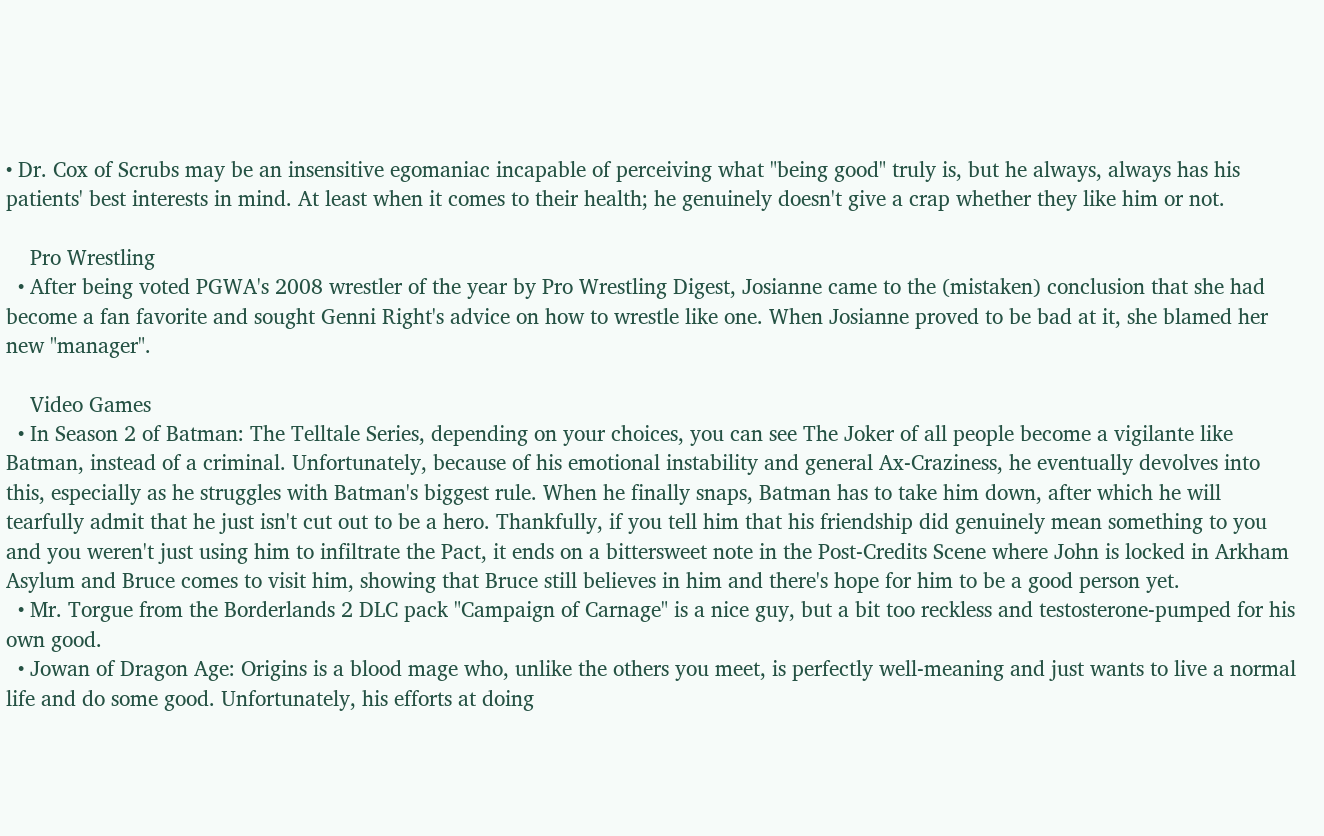• Dr. Cox of Scrubs may be an insensitive egomaniac incapable of perceiving what "being good" truly is, but he always, always has his patients' best interests in mind. At least when it comes to their health; he genuinely doesn't give a crap whether they like him or not.

    Pro Wrestling
  • After being voted PGWA's 2008 wrestler of the year by Pro Wrestling Digest, Josianne came to the (mistaken) conclusion that she had become a fan favorite and sought Genni Right's advice on how to wrestle like one. When Josianne proved to be bad at it, she blamed her new "manager".

    Video Games
  • In Season 2 of Batman: The Telltale Series, depending on your choices, you can see The Joker of all people become a vigilante like Batman, instead of a criminal. Unfortunately, because of his emotional instability and general Ax-Craziness, he eventually devolves into this, especially as he struggles with Batman's biggest rule. When he finally snaps, Batman has to take him down, after which he will tearfully admit that he just isn't cut out to be a hero. Thankfully, if you tell him that his friendship did genuinely mean something to you and you weren't just using him to infiltrate the Pact, it ends on a bittersweet note in the Post-Credits Scene where John is locked in Arkham Asylum and Bruce comes to visit him, showing that Bruce still believes in him and there's hope for him to be a good person yet.
  • Mr. Torgue from the Borderlands 2 DLC pack "Campaign of Carnage" is a nice guy, but a bit too reckless and testosterone-pumped for his own good.
  • Jowan of Dragon Age: Origins is a blood mage who, unlike the others you meet, is perfectly well-meaning and just wants to live a normal life and do some good. Unfortunately, his efforts at doing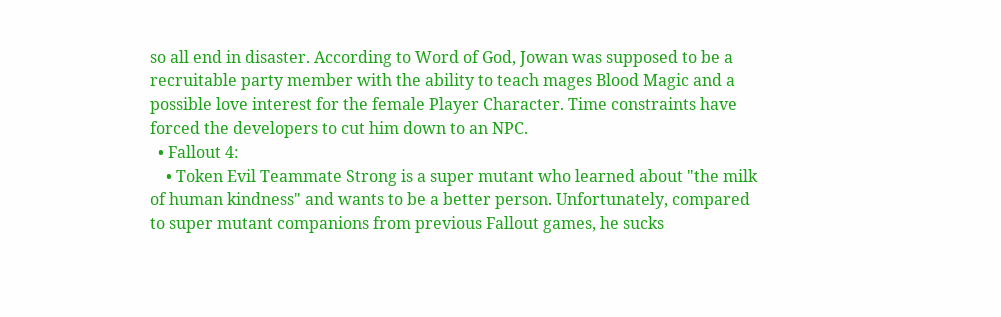so all end in disaster. According to Word of God, Jowan was supposed to be a recruitable party member with the ability to teach mages Blood Magic and a possible love interest for the female Player Character. Time constraints have forced the developers to cut him down to an NPC.
  • Fallout 4:
    • Token Evil Teammate Strong is a super mutant who learned about "the milk of human kindness" and wants to be a better person. Unfortunately, compared to super mutant companions from previous Fallout games, he sucks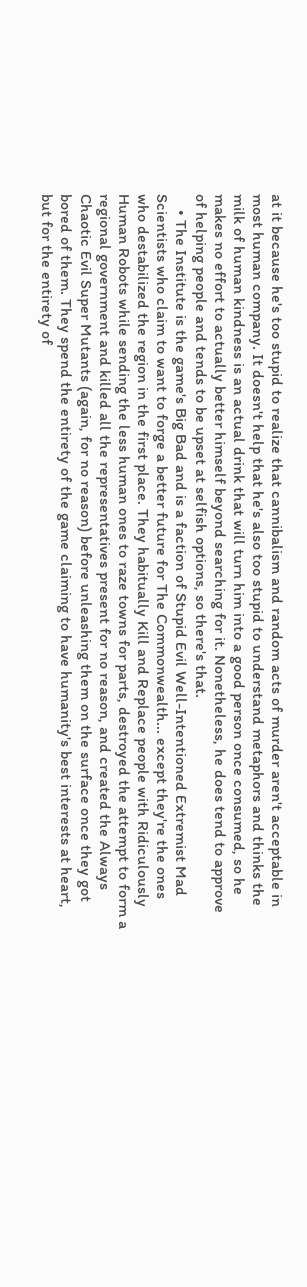at it because he's too stupid to realize that cannibalism and random acts of murder aren't acceptable in most human company. It doesn't help that he's also too stupid to understand metaphors and thinks the milk of human kindness is an actual drink that will turn him into a good person once consumed, so he makes no effort to actually better himself beyond searching for it. Nonetheless, he does tend to approve of helping people and tends to be upset at selfish options, so there's that.
    • The Institute is the game's Big Bad and is a faction of Stupid Evil Well-Intentioned Extremist Mad Scientists who claim to want to forge a better future for The Commonwealth... except they're the ones who destabilized the region in the first place. They habitually Kill and Replace people with Ridiculously Human Robots while sending the less human ones to raze towns for parts, destroyed the attempt to form a regional government and killed all the representatives present for no reason, and created the Always Chaotic Evil Super Mutants (again, for no reason) before unleashing them on the surface once they got bored of them. They spend the entirety of the game claiming to have humanity's best interests at heart, but for the entirety of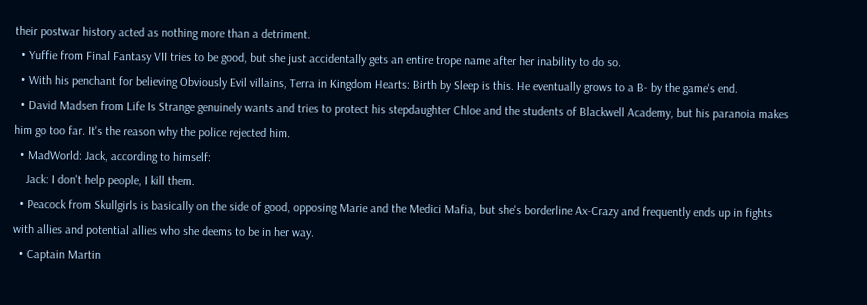their postwar history acted as nothing more than a detriment.
  • Yuffie from Final Fantasy VII tries to be good, but she just accidentally gets an entire trope name after her inability to do so.
  • With his penchant for believing Obviously Evil villains, Terra in Kingdom Hearts: Birth by Sleep is this. He eventually grows to a B- by the game's end.
  • David Madsen from Life Is Strange genuinely wants and tries to protect his stepdaughter Chloe and the students of Blackwell Academy, but his paranoia makes him go too far. It's the reason why the police rejected him.
  • MadWorld: Jack, according to himself:
    Jack: I don't help people, I kill them.
  • Peacock from Skullgirls is basically on the side of good, opposing Marie and the Medici Mafia, but she's borderline Ax-Crazy and frequently ends up in fights with allies and potential allies who she deems to be in her way.
  • Captain Martin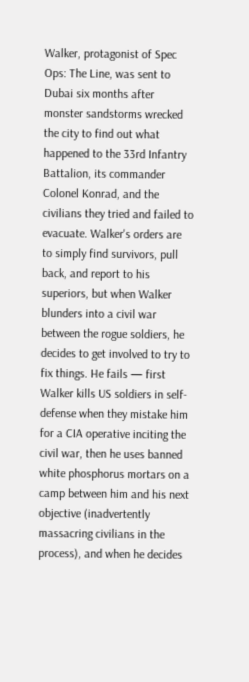Walker, protagonist of Spec Ops: The Line, was sent to Dubai six months after monster sandstorms wrecked the city to find out what happened to the 33rd Infantry Battalion, its commander Colonel Konrad, and the civilians they tried and failed to evacuate. Walker's orders are to simply find survivors, pull back, and report to his superiors, but when Walker blunders into a civil war between the rogue soldiers, he decides to get involved to try to fix things. He fails — first Walker kills US soldiers in self-defense when they mistake him for a CIA operative inciting the civil war, then he uses banned white phosphorus mortars on a camp between him and his next objective (inadvertently massacring civilians in the process), and when he decides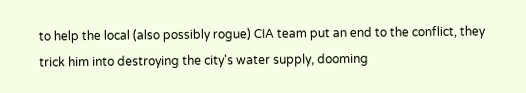to help the local (also possibly rogue) CIA team put an end to the conflict, they trick him into destroying the city's water supply, dooming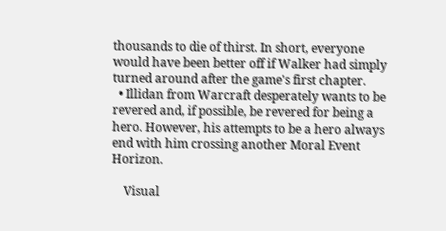thousands to die of thirst. In short, everyone would have been better off if Walker had simply turned around after the game's first chapter.
  • Illidan from Warcraft desperately wants to be revered and, if possible, be revered for being a hero. However, his attempts to be a hero always end with him crossing another Moral Event Horizon.

    Visual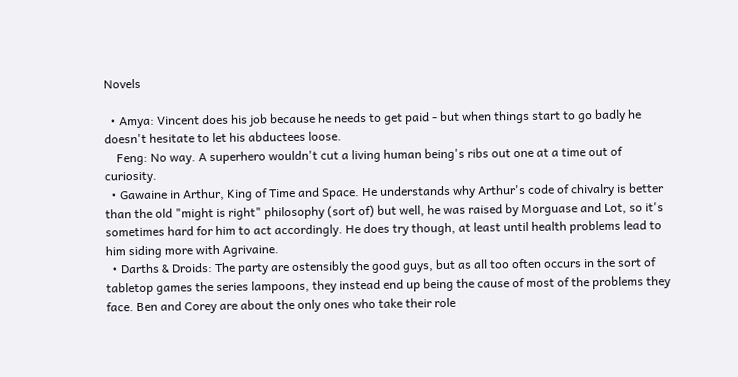Novels

  • Amya: Vincent does his job because he needs to get paid - but when things start to go badly he doesn't hesitate to let his abductees loose.
    Feng: No way. A superhero wouldn't cut a living human being's ribs out one at a time out of curiosity.
  • Gawaine in Arthur, King of Time and Space. He understands why Arthur's code of chivalry is better than the old "might is right" philosophy (sort of) but well, he was raised by Morguase and Lot, so it's sometimes hard for him to act accordingly. He does try though, at least until health problems lead to him siding more with Agrivaine.
  • Darths & Droids: The party are ostensibly the good guys, but as all too often occurs in the sort of tabletop games the series lampoons, they instead end up being the cause of most of the problems they face. Ben and Corey are about the only ones who take their role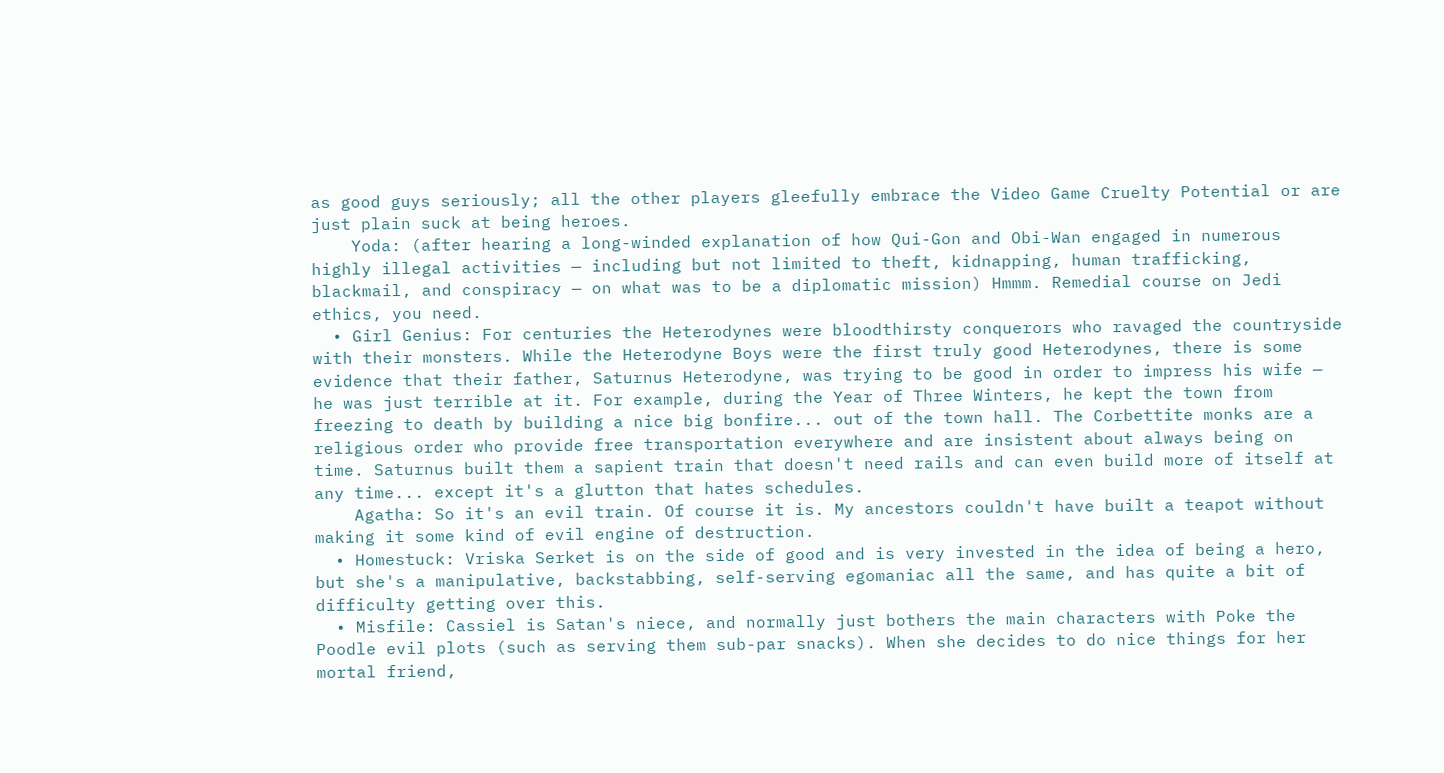as good guys seriously; all the other players gleefully embrace the Video Game Cruelty Potential or are just plain suck at being heroes.
    Yoda: (after hearing a long-winded explanation of how Qui-Gon and Obi-Wan engaged in numerous highly illegal activities — including but not limited to theft, kidnapping, human trafficking, blackmail, and conspiracy — on what was to be a diplomatic mission) Hmmm. Remedial course on Jedi ethics, you need.
  • Girl Genius: For centuries the Heterodynes were bloodthirsty conquerors who ravaged the countryside with their monsters. While the Heterodyne Boys were the first truly good Heterodynes, there is some evidence that their father, Saturnus Heterodyne, was trying to be good in order to impress his wife — he was just terrible at it. For example, during the Year of Three Winters, he kept the town from freezing to death by building a nice big bonfire... out of the town hall. The Corbettite monks are a religious order who provide free transportation everywhere and are insistent about always being on time. Saturnus built them a sapient train that doesn't need rails and can even build more of itself at any time... except it's a glutton that hates schedules.
    Agatha: So it's an evil train. Of course it is. My ancestors couldn't have built a teapot without making it some kind of evil engine of destruction.
  • Homestuck: Vriska Serket is on the side of good and is very invested in the idea of being a hero, but she's a manipulative, backstabbing, self-serving egomaniac all the same, and has quite a bit of difficulty getting over this.
  • Misfile: Cassiel is Satan's niece, and normally just bothers the main characters with Poke the Poodle evil plots (such as serving them sub-par snacks). When she decides to do nice things for her mortal friend,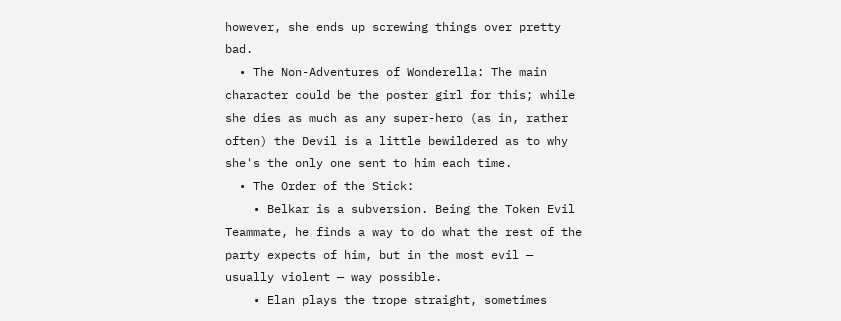however, she ends up screwing things over pretty bad.
  • The Non-Adventures of Wonderella: The main character could be the poster girl for this; while she dies as much as any super-hero (as in, rather often) the Devil is a little bewildered as to why she's the only one sent to him each time.
  • The Order of the Stick:
    • Belkar is a subversion. Being the Token Evil Teammate, he finds a way to do what the rest of the party expects of him, but in the most evil — usually violent — way possible.
    • Elan plays the trope straight, sometimes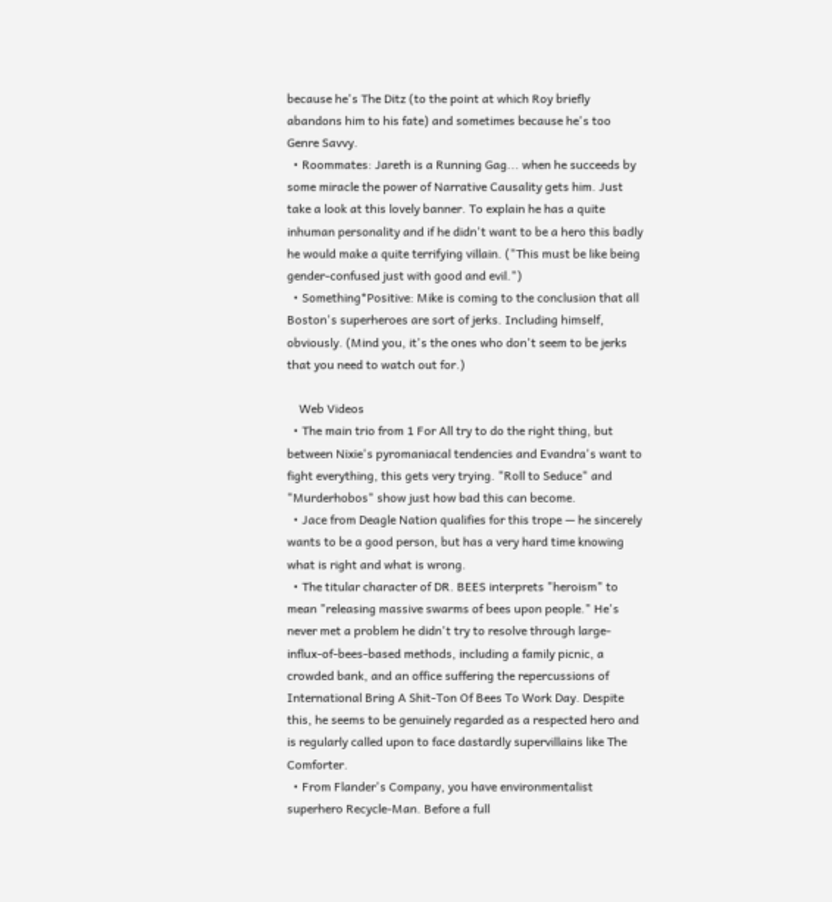because he's The Ditz (to the point at which Roy briefly abandons him to his fate) and sometimes because he's too Genre Savvy.
  • Roommates: Jareth is a Running Gag... when he succeeds by some miracle the power of Narrative Causality gets him. Just take a look at this lovely banner. To explain he has a quite inhuman personality and if he didn't want to be a hero this badly he would make a quite terrifying villain. ("This must be like being gender-confused just with good and evil.")
  • Something*Positive: Mike is coming to the conclusion that all Boston's superheroes are sort of jerks. Including himself, obviously. (Mind you, it's the ones who don't seem to be jerks that you need to watch out for.)

    Web Videos
  • The main trio from 1 For All try to do the right thing, but between Nixie's pyromaniacal tendencies and Evandra's want to fight everything, this gets very trying. "Roll to Seduce" and "Murderhobos" show just how bad this can become.
  • Jace from Deagle Nation qualifies for this trope — he sincerely wants to be a good person, but has a very hard time knowing what is right and what is wrong.
  • The titular character of DR. BEES interprets "heroism" to mean "releasing massive swarms of bees upon people." He's never met a problem he didn't try to resolve through large-influx-of-bees-based methods, including a family picnic, a crowded bank, and an office suffering the repercussions of International Bring A Shit-Ton Of Bees To Work Day. Despite this, he seems to be genuinely regarded as a respected hero and is regularly called upon to face dastardly supervillains like The Comforter.
  • From Flander's Company, you have environmentalist superhero Recycle-Man. Before a full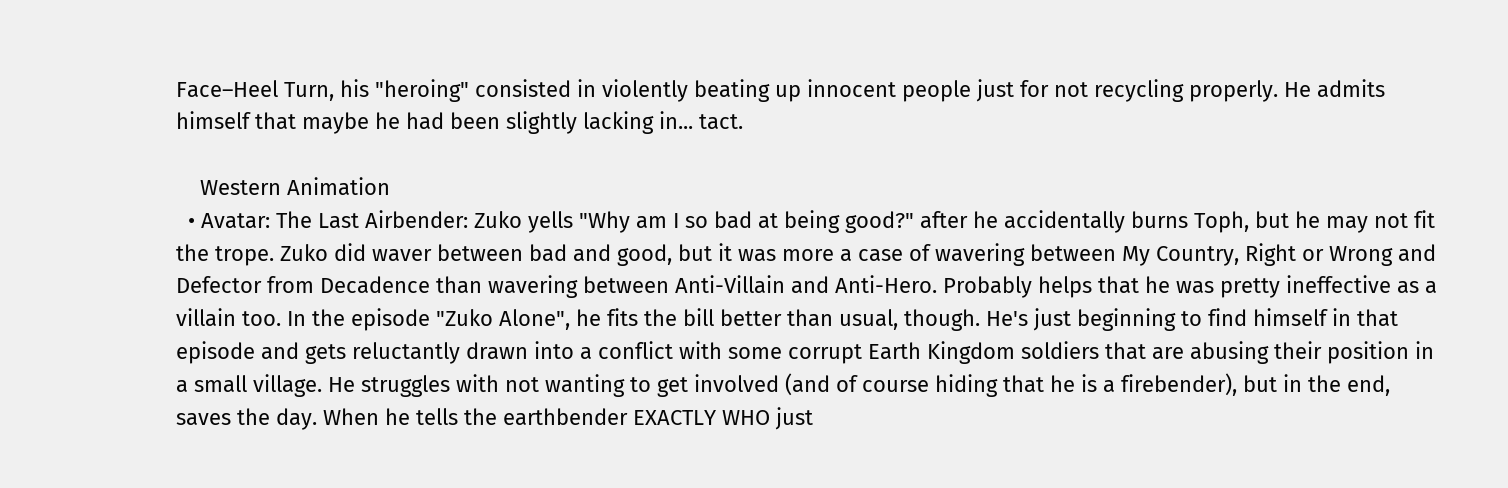Face–Heel Turn, his "heroing" consisted in violently beating up innocent people just for not recycling properly. He admits himself that maybe he had been slightly lacking in... tact.

    Western Animation
  • Avatar: The Last Airbender: Zuko yells "Why am I so bad at being good?" after he accidentally burns Toph, but he may not fit the trope. Zuko did waver between bad and good, but it was more a case of wavering between My Country, Right or Wrong and Defector from Decadence than wavering between Anti-Villain and Anti-Hero. Probably helps that he was pretty ineffective as a villain too. In the episode "Zuko Alone", he fits the bill better than usual, though. He's just beginning to find himself in that episode and gets reluctantly drawn into a conflict with some corrupt Earth Kingdom soldiers that are abusing their position in a small village. He struggles with not wanting to get involved (and of course hiding that he is a firebender), but in the end, saves the day. When he tells the earthbender EXACTLY WHO just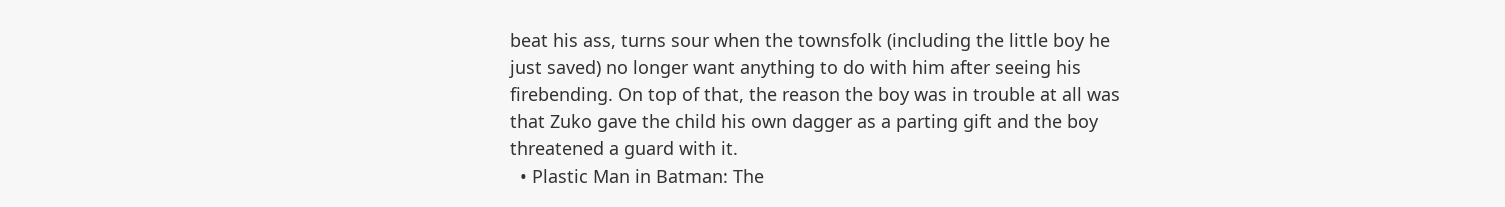beat his ass, turns sour when the townsfolk (including the little boy he just saved) no longer want anything to do with him after seeing his firebending. On top of that, the reason the boy was in trouble at all was that Zuko gave the child his own dagger as a parting gift and the boy threatened a guard with it.
  • Plastic Man in Batman: The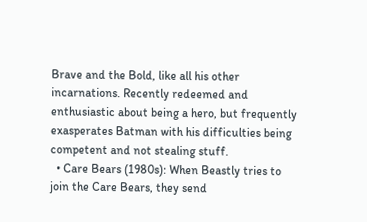Brave and the Bold, like all his other incarnations. Recently redeemed and enthusiastic about being a hero, but frequently exasperates Batman with his difficulties being competent and not stealing stuff.
  • Care Bears (1980s): When Beastly tries to join the Care Bears, they send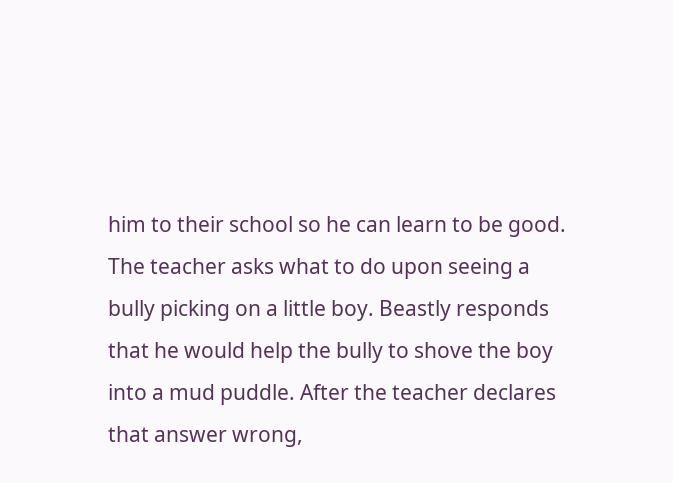him to their school so he can learn to be good. The teacher asks what to do upon seeing a bully picking on a little boy. Beastly responds that he would help the bully to shove the boy into a mud puddle. After the teacher declares that answer wrong,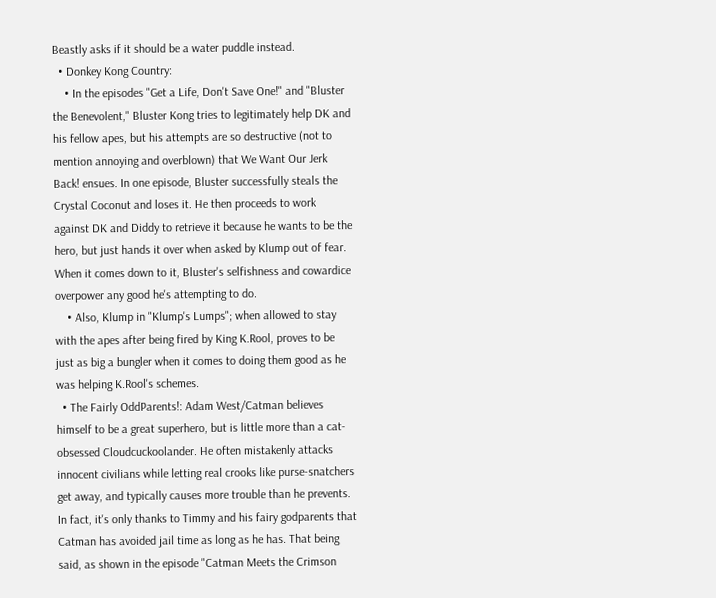Beastly asks if it should be a water puddle instead.
  • Donkey Kong Country:
    • In the episodes "Get a Life, Don't Save One!" and "Bluster the Benevolent," Bluster Kong tries to legitimately help DK and his fellow apes, but his attempts are so destructive (not to mention annoying and overblown) that We Want Our Jerk Back! ensues. In one episode, Bluster successfully steals the Crystal Coconut and loses it. He then proceeds to work against DK and Diddy to retrieve it because he wants to be the hero, but just hands it over when asked by Klump out of fear. When it comes down to it, Bluster's selfishness and cowardice overpower any good he's attempting to do.
    • Also, Klump in "Klump's Lumps"; when allowed to stay with the apes after being fired by King K.Rool, proves to be just as big a bungler when it comes to doing them good as he was helping K.Rool's schemes.
  • The Fairly OddParents!: Adam West/Catman believes himself to be a great superhero, but is little more than a cat-obsessed Cloudcuckoolander. He often mistakenly attacks innocent civilians while letting real crooks like purse-snatchers get away, and typically causes more trouble than he prevents. In fact, it's only thanks to Timmy and his fairy godparents that Catman has avoided jail time as long as he has. That being said, as shown in the episode "Catman Meets the Crimson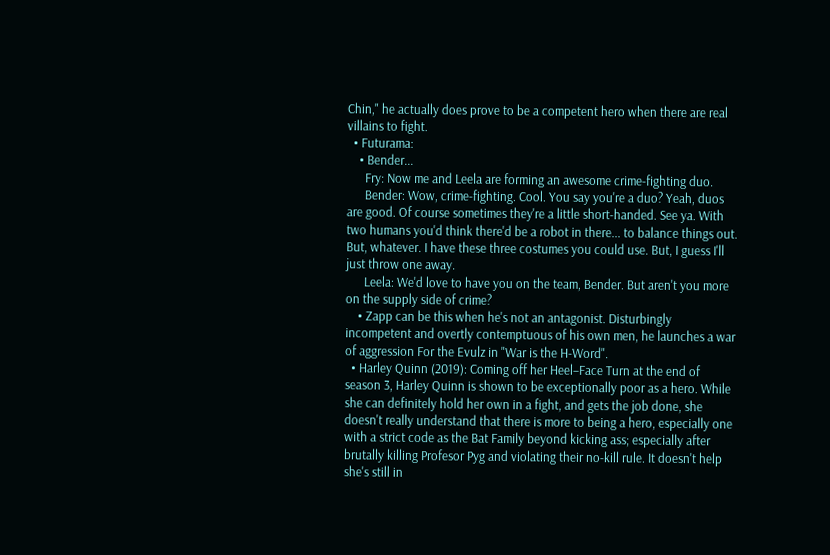Chin," he actually does prove to be a competent hero when there are real villains to fight.
  • Futurama:
    • Bender...
      Fry: Now me and Leela are forming an awesome crime-fighting duo.
      Bender: Wow, crime-fighting. Cool. You say you're a duo? Yeah, duos are good. Of course sometimes they're a little short-handed. See ya. With two humans you'd think there'd be a robot in there... to balance things out. But, whatever. I have these three costumes you could use. But, I guess I'll just throw one away.
      Leela: We'd love to have you on the team, Bender. But aren't you more on the supply side of crime?
    • Zapp can be this when he's not an antagonist. Disturbingly incompetent and overtly contemptuous of his own men, he launches a war of aggression For the Evulz in "War is the H-Word".
  • Harley Quinn (2019): Coming off her Heel–Face Turn at the end of season 3, Harley Quinn is shown to be exceptionally poor as a hero. While she can definitely hold her own in a fight, and gets the job done, she doesn't really understand that there is more to being a hero, especially one with a strict code as the Bat Family beyond kicking ass; especially after brutally killing Profesor Pyg and violating their no-kill rule. It doesn't help she's still in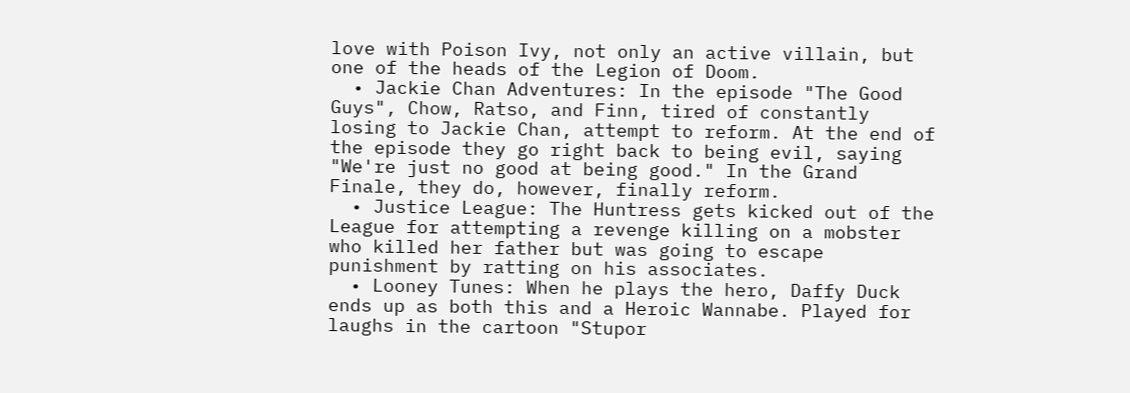love with Poison Ivy, not only an active villain, but one of the heads of the Legion of Doom.
  • Jackie Chan Adventures: In the episode "The Good Guys", Chow, Ratso, and Finn, tired of constantly losing to Jackie Chan, attempt to reform. At the end of the episode they go right back to being evil, saying "We're just no good at being good." In the Grand Finale, they do, however, finally reform.
  • Justice League: The Huntress gets kicked out of the League for attempting a revenge killing on a mobster who killed her father but was going to escape punishment by ratting on his associates.
  • Looney Tunes: When he plays the hero, Daffy Duck ends up as both this and a Heroic Wannabe. Played for laughs in the cartoon "Stupor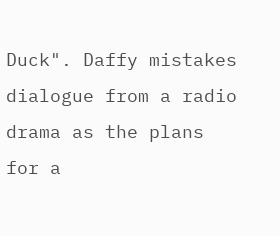Duck". Daffy mistakes dialogue from a radio drama as the plans for a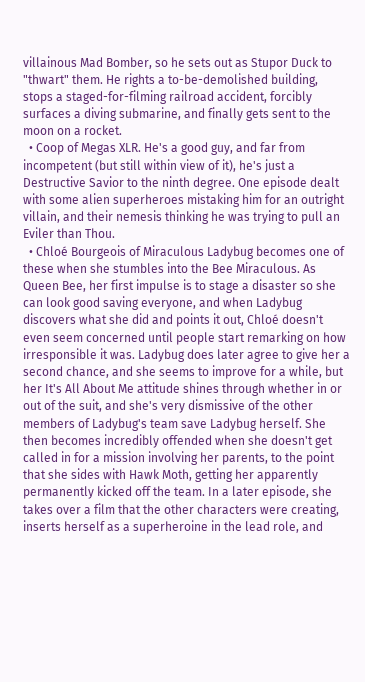villainous Mad Bomber, so he sets out as Stupor Duck to "thwart" them. He rights a to-be-demolished building, stops a staged-for-filming railroad accident, forcibly surfaces a diving submarine, and finally gets sent to the moon on a rocket.
  • Coop of Megas XLR. He's a good guy, and far from incompetent (but still within view of it), he's just a Destructive Savior to the ninth degree. One episode dealt with some alien superheroes mistaking him for an outright villain, and their nemesis thinking he was trying to pull an Eviler than Thou.
  • Chloé Bourgeois of Miraculous Ladybug becomes one of these when she stumbles into the Bee Miraculous. As Queen Bee, her first impulse is to stage a disaster so she can look good saving everyone, and when Ladybug discovers what she did and points it out, Chloé doesn't even seem concerned until people start remarking on how irresponsible it was. Ladybug does later agree to give her a second chance, and she seems to improve for a while, but her It's All About Me attitude shines through whether in or out of the suit, and she's very dismissive of the other members of Ladybug's team save Ladybug herself. She then becomes incredibly offended when she doesn't get called in for a mission involving her parents, to the point that she sides with Hawk Moth, getting her apparently permanently kicked off the team. In a later episode, she takes over a film that the other characters were creating, inserts herself as a superheroine in the lead role, and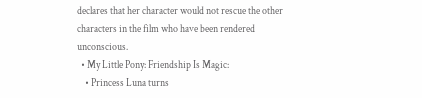declares that her character would not rescue the other characters in the film who have been rendered unconscious.
  • My Little Pony: Friendship Is Magic:
    • Princess Luna turns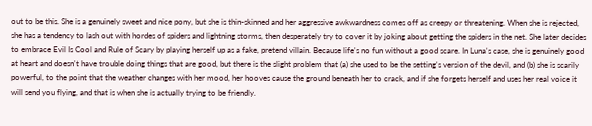out to be this. She is a genuinely sweet and nice pony, but she is thin-skinned and her aggressive awkwardness comes off as creepy or threatening. When she is rejected, she has a tendency to lash out with hordes of spiders and lightning storms, then desperately try to cover it by joking about getting the spiders in the net. She later decides to embrace Evil Is Cool and Rule of Scary by playing herself up as a fake, pretend villain. Because life's no fun without a good scare. In Luna's case, she is genuinely good at heart and doesn't have trouble doing things that are good, but there is the slight problem that (a) she used to be the setting's version of the devil, and (b) she is scarily powerful, to the point that the weather changes with her mood, her hooves cause the ground beneath her to crack, and if she forgets herself and uses her real voice it will send you flying, and that is when she is actually trying to be friendly.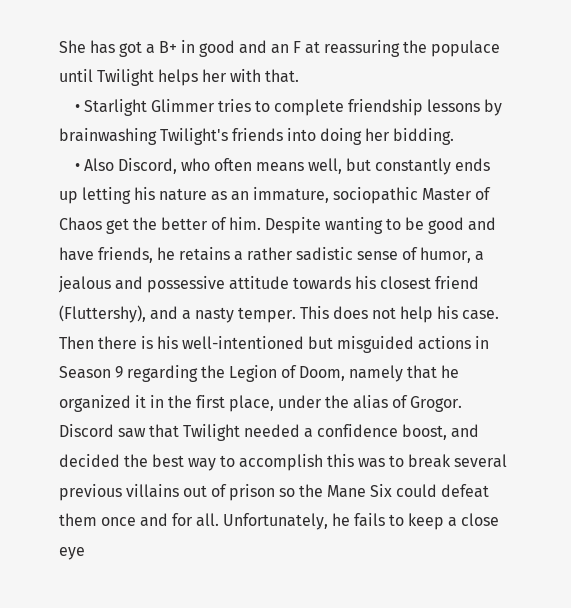She has got a B+ in good and an F at reassuring the populace until Twilight helps her with that.
    • Starlight Glimmer tries to complete friendship lessons by brainwashing Twilight's friends into doing her bidding.
    • Also Discord, who often means well, but constantly ends up letting his nature as an immature, sociopathic Master of Chaos get the better of him. Despite wanting to be good and have friends, he retains a rather sadistic sense of humor, a jealous and possessive attitude towards his closest friend (Fluttershy), and a nasty temper. This does not help his case. Then there is his well-intentioned but misguided actions in Season 9 regarding the Legion of Doom, namely that he organized it in the first place, under the alias of Grogor. Discord saw that Twilight needed a confidence boost, and decided the best way to accomplish this was to break several previous villains out of prison so the Mane Six could defeat them once and for all. Unfortunately, he fails to keep a close eye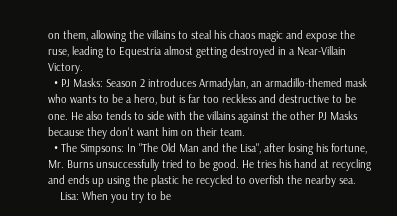on them, allowing the villains to steal his chaos magic and expose the ruse, leading to Equestria almost getting destroyed in a Near-Villain Victory.
  • PJ Masks: Season 2 introduces Armadylan, an armadillo-themed mask who wants to be a hero, but is far too reckless and destructive to be one. He also tends to side with the villains against the other PJ Masks because they don't want him on their team.
  • The Simpsons: In "The Old Man and the Lisa", after losing his fortune, Mr. Burns unsuccessfully tried to be good. He tries his hand at recycling and ends up using the plastic he recycled to overfish the nearby sea.
    Lisa: When you try to be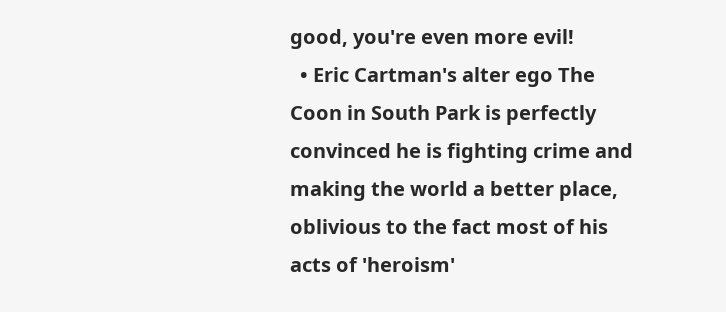good, you're even more evil!
  • Eric Cartman's alter ego The Coon in South Park is perfectly convinced he is fighting crime and making the world a better place, oblivious to the fact most of his acts of 'heroism'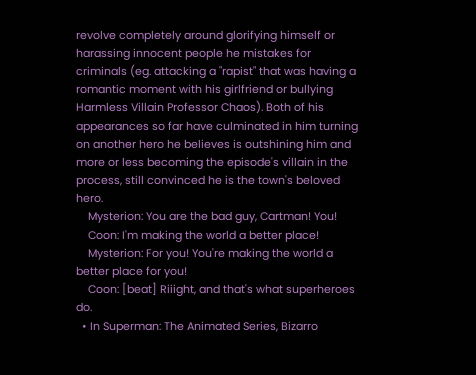revolve completely around glorifying himself or harassing innocent people he mistakes for criminals (eg. attacking a "rapist" that was having a romantic moment with his girlfriend or bullying Harmless Villain Professor Chaos). Both of his appearances so far have culminated in him turning on another hero he believes is outshining him and more or less becoming the episode's villain in the process, still convinced he is the town's beloved hero.
    Mysterion: You are the bad guy, Cartman! You!
    Coon: I'm making the world a better place!
    Mysterion: For you! You're making the world a better place for you!
    Coon: [beat] Riiight, and that's what superheroes do.
  • In Superman: The Animated Series, Bizarro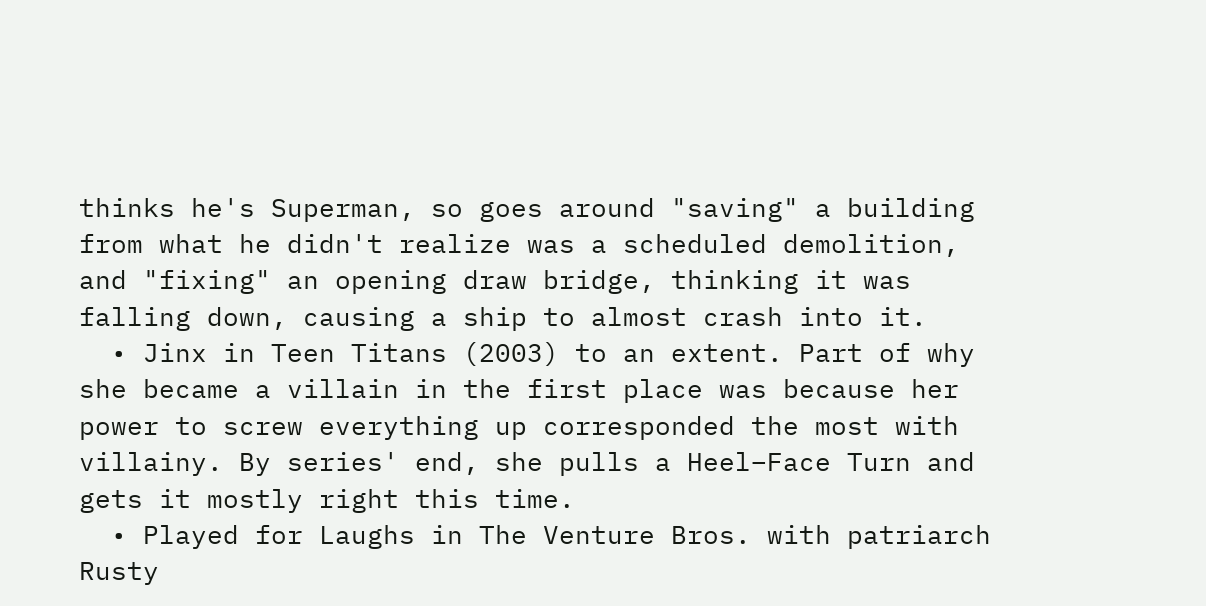thinks he's Superman, so goes around "saving" a building from what he didn't realize was a scheduled demolition, and "fixing" an opening draw bridge, thinking it was falling down, causing a ship to almost crash into it.
  • Jinx in Teen Titans (2003) to an extent. Part of why she became a villain in the first place was because her power to screw everything up corresponded the most with villainy. By series' end, she pulls a Heel–Face Turn and gets it mostly right this time.
  • Played for Laughs in The Venture Bros. with patriarch Rusty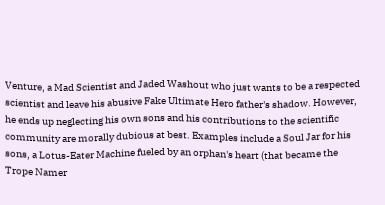Venture, a Mad Scientist and Jaded Washout who just wants to be a respected scientist and leave his abusive Fake Ultimate Hero father's shadow. However, he ends up neglecting his own sons and his contributions to the scientific community are morally dubious at best. Examples include a Soul Jar for his sons, a Lotus-Eater Machine fueled by an orphan's heart (that became the Trope Namer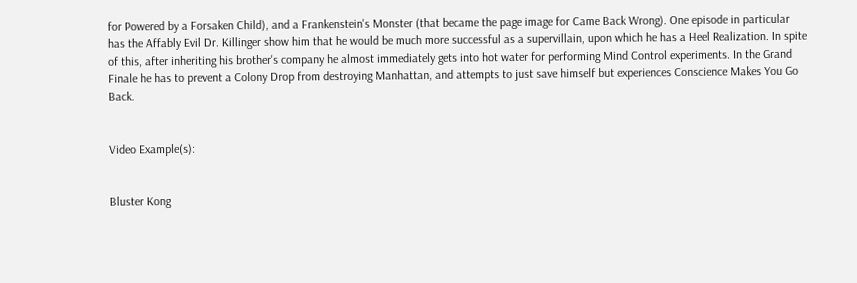for Powered by a Forsaken Child), and a Frankenstein's Monster (that became the page image for Came Back Wrong). One episode in particular has the Affably Evil Dr. Killinger show him that he would be much more successful as a supervillain, upon which he has a Heel Realization. In spite of this, after inheriting his brother's company he almost immediately gets into hot water for performing Mind Control experiments. In the Grand Finale he has to prevent a Colony Drop from destroying Manhattan, and attempts to just save himself but experiences Conscience Makes You Go Back.


Video Example(s):


Bluster Kong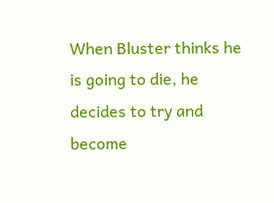When Bluster thinks he is going to die, he decides to try and become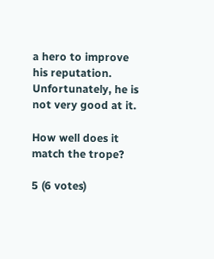a hero to improve his reputation. Unfortunately, he is not very good at it.

How well does it match the trope?

5 (6 votes)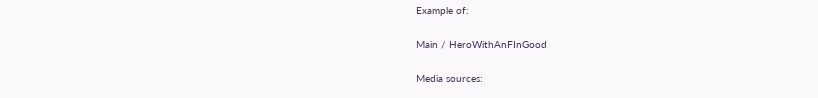Example of:

Main / HeroWithAnFInGood

Media sources: